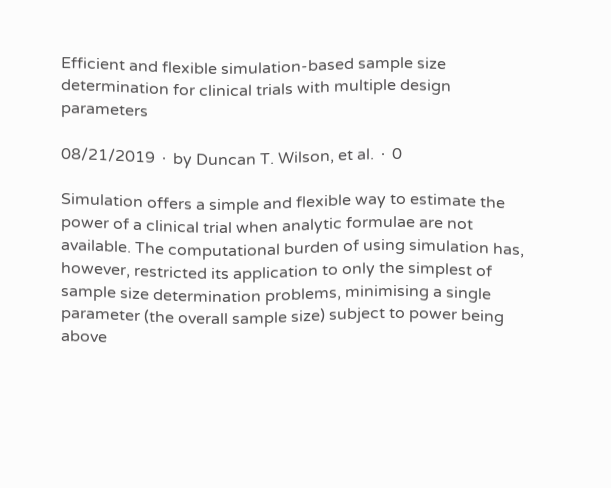Efficient and flexible simulation-based sample size determination for clinical trials with multiple design parameters

08/21/2019 ∙ by Duncan T. Wilson, et al. ∙ 0

Simulation offers a simple and flexible way to estimate the power of a clinical trial when analytic formulae are not available. The computational burden of using simulation has, however, restricted its application to only the simplest of sample size determination problems, minimising a single parameter (the overall sample size) subject to power being above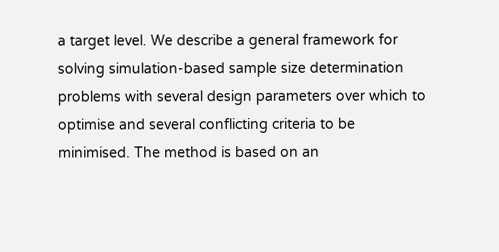a target level. We describe a general framework for solving simulation-based sample size determination problems with several design parameters over which to optimise and several conflicting criteria to be minimised. The method is based on an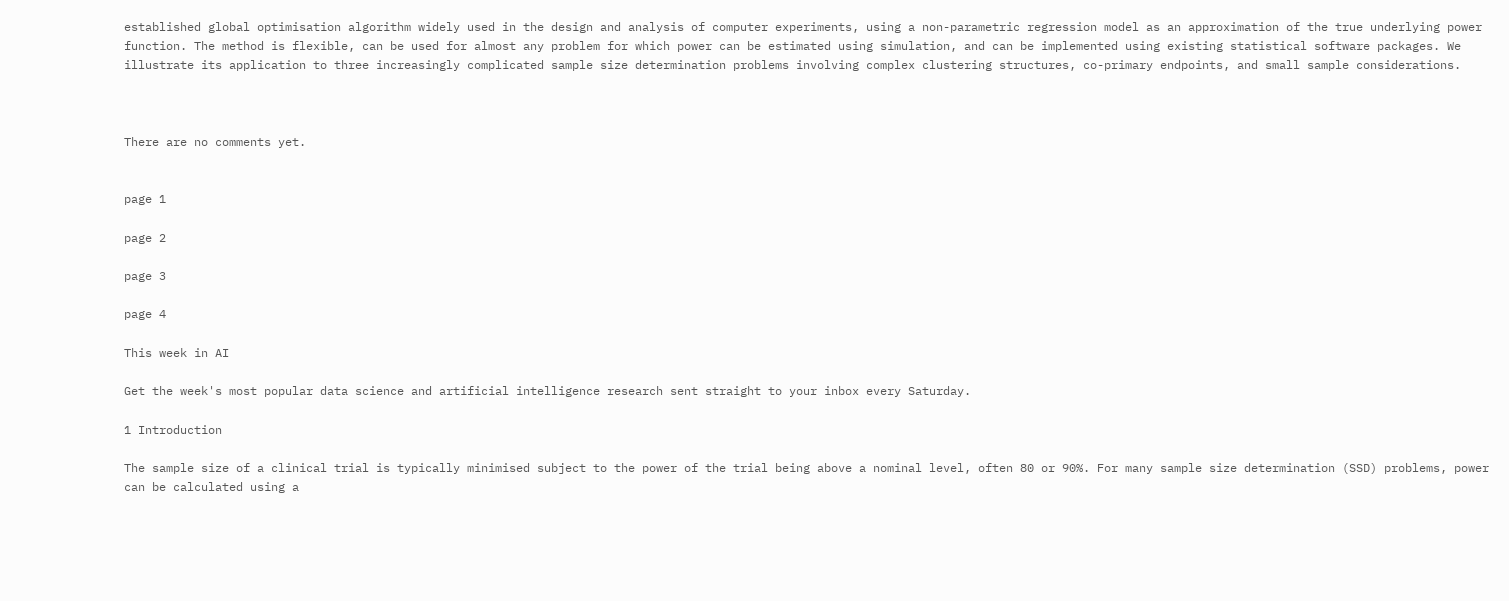established global optimisation algorithm widely used in the design and analysis of computer experiments, using a non-parametric regression model as an approximation of the true underlying power function. The method is flexible, can be used for almost any problem for which power can be estimated using simulation, and can be implemented using existing statistical software packages. We illustrate its application to three increasingly complicated sample size determination problems involving complex clustering structures, co-primary endpoints, and small sample considerations.



There are no comments yet.


page 1

page 2

page 3

page 4

This week in AI

Get the week's most popular data science and artificial intelligence research sent straight to your inbox every Saturday.

1 Introduction

The sample size of a clinical trial is typically minimised subject to the power of the trial being above a nominal level, often 80 or 90%. For many sample size determination (SSD) problems, power can be calculated using a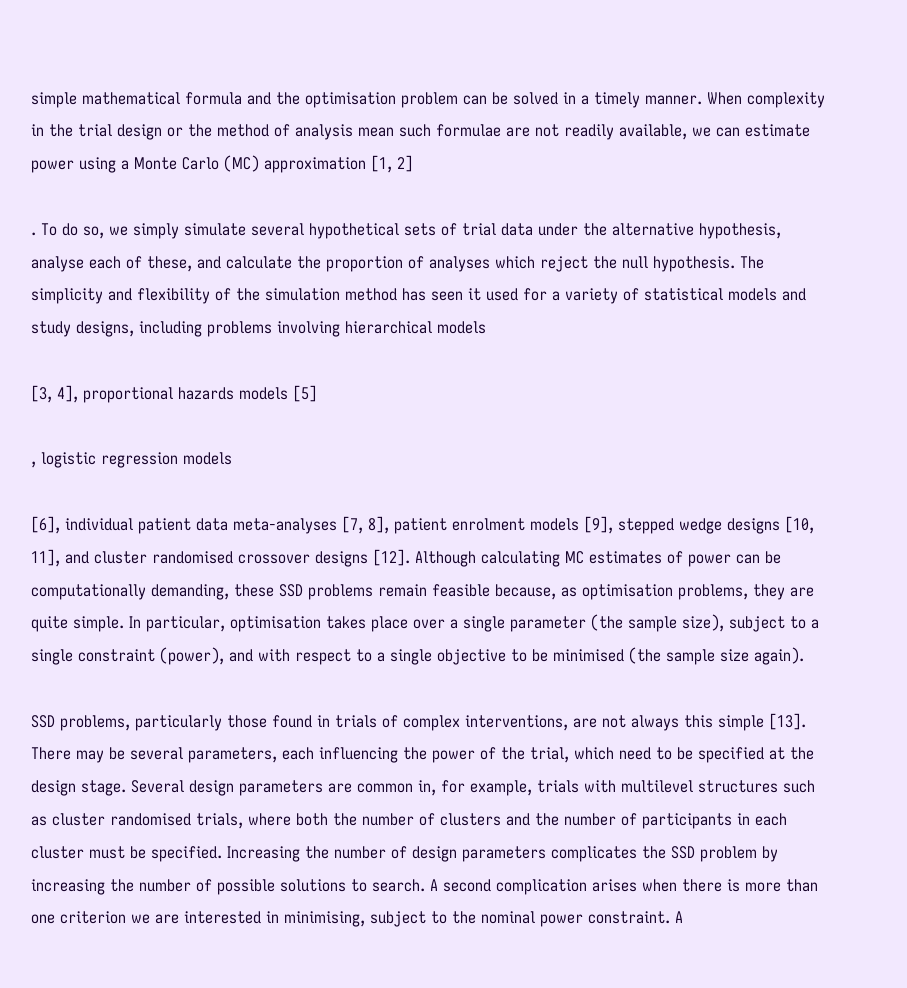simple mathematical formula and the optimisation problem can be solved in a timely manner. When complexity in the trial design or the method of analysis mean such formulae are not readily available, we can estimate power using a Monte Carlo (MC) approximation [1, 2]

. To do so, we simply simulate several hypothetical sets of trial data under the alternative hypothesis, analyse each of these, and calculate the proportion of analyses which reject the null hypothesis. The simplicity and flexibility of the simulation method has seen it used for a variety of statistical models and study designs, including problems involving hierarchical models

[3, 4], proportional hazards models [5]

, logistic regression models

[6], individual patient data meta-analyses [7, 8], patient enrolment models [9], stepped wedge designs [10, 11], and cluster randomised crossover designs [12]. Although calculating MC estimates of power can be computationally demanding, these SSD problems remain feasible because, as optimisation problems, they are quite simple. In particular, optimisation takes place over a single parameter (the sample size), subject to a single constraint (power), and with respect to a single objective to be minimised (the sample size again).

SSD problems, particularly those found in trials of complex interventions, are not always this simple [13]. There may be several parameters, each influencing the power of the trial, which need to be specified at the design stage. Several design parameters are common in, for example, trials with multilevel structures such as cluster randomised trials, where both the number of clusters and the number of participants in each cluster must be specified. Increasing the number of design parameters complicates the SSD problem by increasing the number of possible solutions to search. A second complication arises when there is more than one criterion we are interested in minimising, subject to the nominal power constraint. A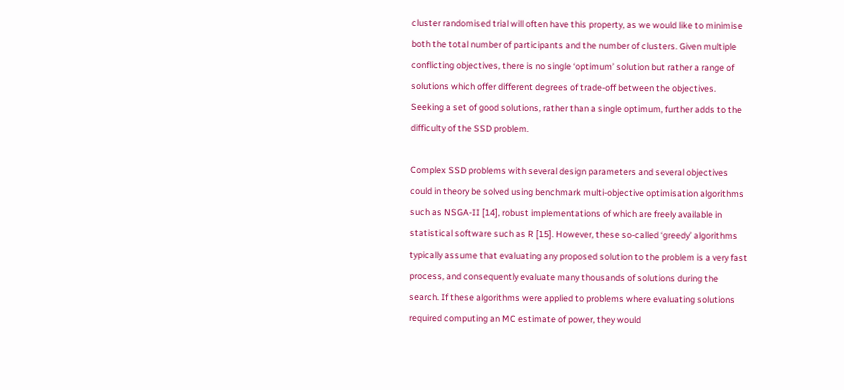cluster randomised trial will often have this property, as we would like to minimise both the total number of participants and the number of clusters. Given multiple conflicting objectives, there is no single ‘optimum’ solution but rather a range of solutions which offer different degrees of trade-off between the objectives. Seeking a set of good solutions, rather than a single optimum, further adds to the difficulty of the SSD problem.

Complex SSD problems with several design parameters and several objectives could in theory be solved using benchmark multi-objective optimisation algorithms such as NSGA-II [14], robust implementations of which are freely available in statistical software such as R [15]. However, these so-called ‘greedy’ algorithms typically assume that evaluating any proposed solution to the problem is a very fast process, and consequently evaluate many thousands of solutions during the search. If these algorithms were applied to problems where evaluating solutions required computing an MC estimate of power, they would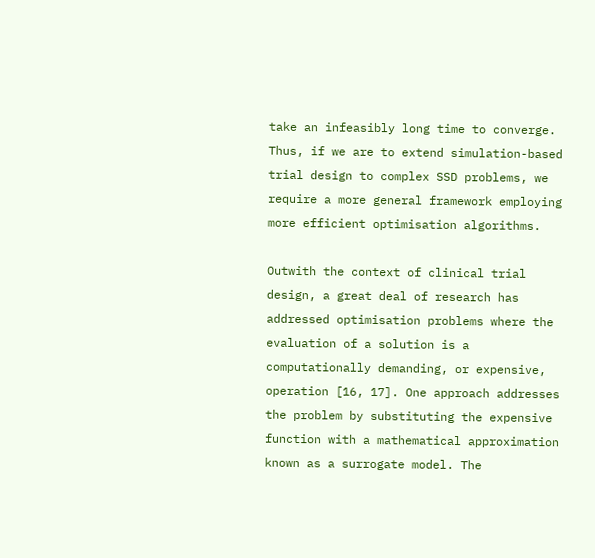take an infeasibly long time to converge. Thus, if we are to extend simulation-based trial design to complex SSD problems, we require a more general framework employing more efficient optimisation algorithms.

Outwith the context of clinical trial design, a great deal of research has addressed optimisation problems where the evaluation of a solution is a computationally demanding, or expensive, operation [16, 17]. One approach addresses the problem by substituting the expensive function with a mathematical approximation known as a surrogate model. The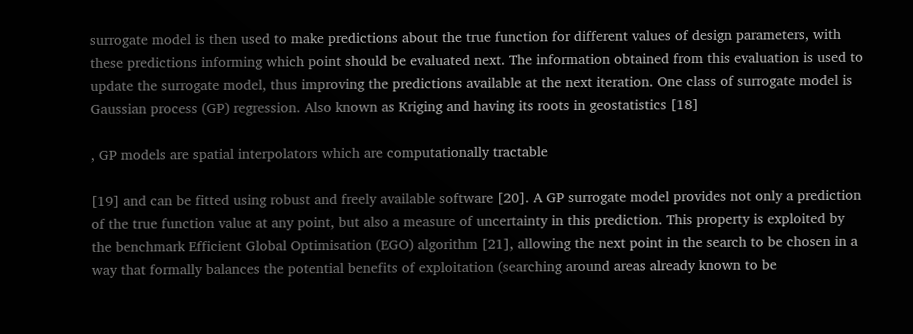surrogate model is then used to make predictions about the true function for different values of design parameters, with these predictions informing which point should be evaluated next. The information obtained from this evaluation is used to update the surrogate model, thus improving the predictions available at the next iteration. One class of surrogate model is Gaussian process (GP) regression. Also known as Kriging and having its roots in geostatistics [18]

, GP models are spatial interpolators which are computationally tractable

[19] and can be fitted using robust and freely available software [20]. A GP surrogate model provides not only a prediction of the true function value at any point, but also a measure of uncertainty in this prediction. This property is exploited by the benchmark Efficient Global Optimisation (EGO) algorithm [21], allowing the next point in the search to be chosen in a way that formally balances the potential benefits of exploitation (searching around areas already known to be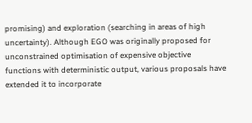promising) and exploration (searching in areas of high uncertainty). Although EGO was originally proposed for unconstrained optimisation of expensive objective functions with deterministic output, various proposals have extended it to incorporate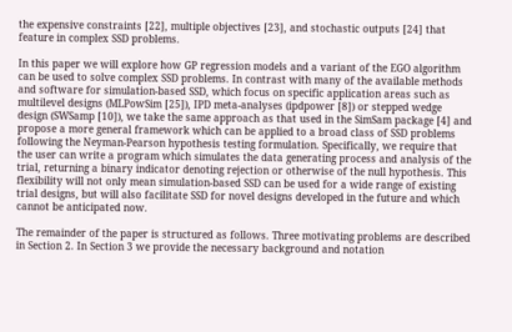the expensive constraints [22], multiple objectives [23], and stochastic outputs [24] that feature in complex SSD problems.

In this paper we will explore how GP regression models and a variant of the EGO algorithm can be used to solve complex SSD problems. In contrast with many of the available methods and software for simulation-based SSD, which focus on specific application areas such as multilevel designs (MLPowSim [25]), IPD meta-analyses (ipdpower [8]) or stepped wedge design (SWSamp [10]), we take the same approach as that used in the SimSam package [4] and propose a more general framework which can be applied to a broad class of SSD problems following the Neyman-Pearson hypothesis testing formulation. Specifically, we require that the user can write a program which simulates the data generating process and analysis of the trial, returning a binary indicator denoting rejection or otherwise of the null hypothesis. This flexibility will not only mean simulation-based SSD can be used for a wide range of existing trial designs, but will also facilitate SSD for novel designs developed in the future and which cannot be anticipated now.

The remainder of the paper is structured as follows. Three motivating problems are described in Section 2. In Section 3 we provide the necessary background and notation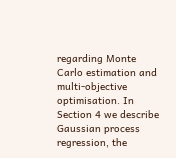regarding Monte Carlo estimation and multi-objective optimisation. In Section 4 we describe Gaussian process regression, the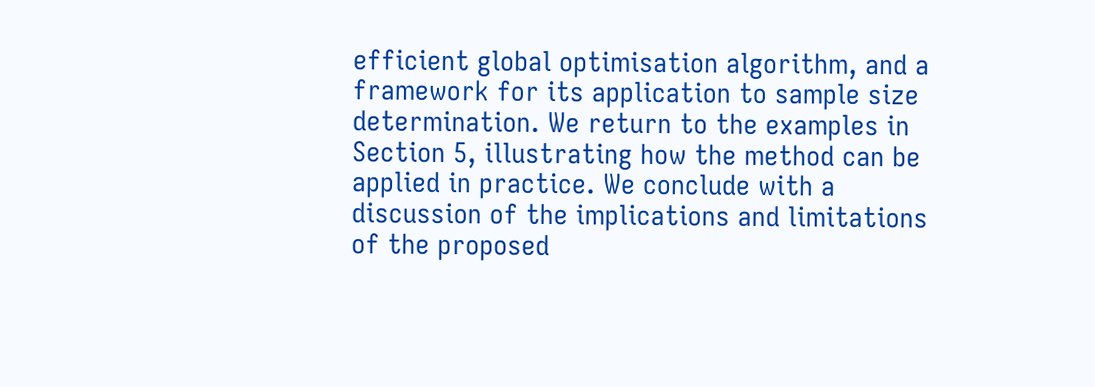efficient global optimisation algorithm, and a framework for its application to sample size determination. We return to the examples in Section 5, illustrating how the method can be applied in practice. We conclude with a discussion of the implications and limitations of the proposed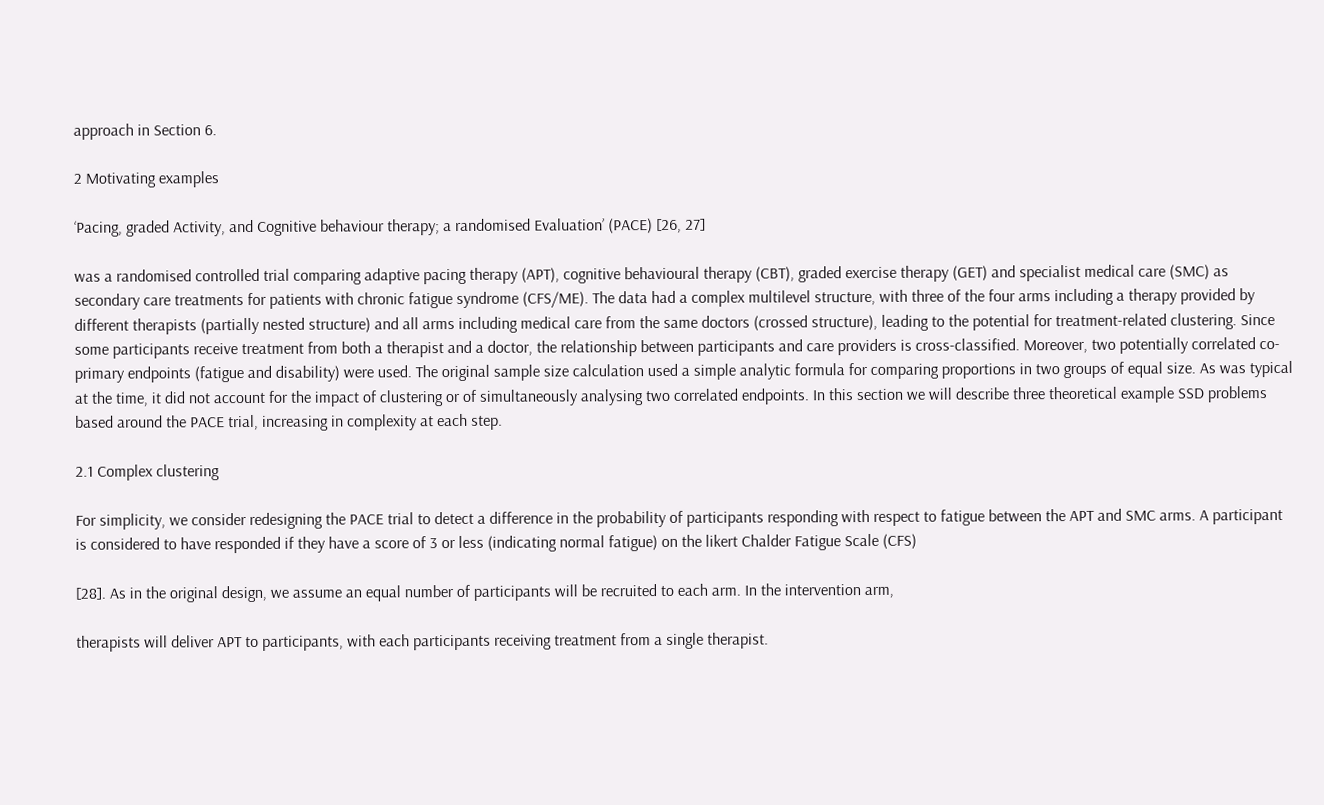approach in Section 6.

2 Motivating examples

‘Pacing, graded Activity, and Cognitive behaviour therapy; a randomised Evaluation’ (PACE) [26, 27]

was a randomised controlled trial comparing adaptive pacing therapy (APT), cognitive behavioural therapy (CBT), graded exercise therapy (GET) and specialist medical care (SMC) as secondary care treatments for patients with chronic fatigue syndrome (CFS/ME). The data had a complex multilevel structure, with three of the four arms including a therapy provided by different therapists (partially nested structure) and all arms including medical care from the same doctors (crossed structure), leading to the potential for treatment-related clustering. Since some participants receive treatment from both a therapist and a doctor, the relationship between participants and care providers is cross-classified. Moreover, two potentially correlated co-primary endpoints (fatigue and disability) were used. The original sample size calculation used a simple analytic formula for comparing proportions in two groups of equal size. As was typical at the time, it did not account for the impact of clustering or of simultaneously analysing two correlated endpoints. In this section we will describe three theoretical example SSD problems based around the PACE trial, increasing in complexity at each step.

2.1 Complex clustering

For simplicity, we consider redesigning the PACE trial to detect a difference in the probability of participants responding with respect to fatigue between the APT and SMC arms. A participant is considered to have responded if they have a score of 3 or less (indicating normal fatigue) on the likert Chalder Fatigue Scale (CFS)

[28]. As in the original design, we assume an equal number of participants will be recruited to each arm. In the intervention arm,

therapists will deliver APT to participants, with each participants receiving treatment from a single therapist.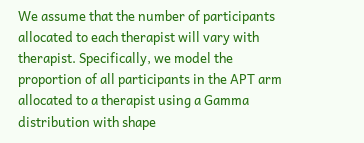We assume that the number of participants allocated to each therapist will vary with therapist. Specifically, we model the proportion of all participants in the APT arm allocated to a therapist using a Gamma distribution with shape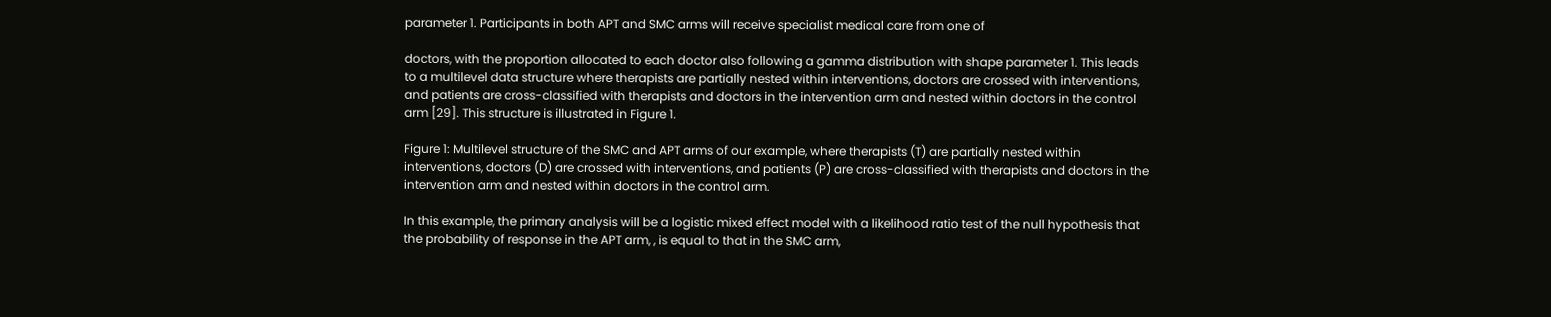parameter 1. Participants in both APT and SMC arms will receive specialist medical care from one of

doctors, with the proportion allocated to each doctor also following a gamma distribution with shape parameter 1. This leads to a multilevel data structure where therapists are partially nested within interventions, doctors are crossed with interventions, and patients are cross-classified with therapists and doctors in the intervention arm and nested within doctors in the control arm [29]. This structure is illustrated in Figure 1.

Figure 1: Multilevel structure of the SMC and APT arms of our example, where therapists (T) are partially nested within interventions, doctors (D) are crossed with interventions, and patients (P) are cross-classified with therapists and doctors in the intervention arm and nested within doctors in the control arm.

In this example, the primary analysis will be a logistic mixed effect model with a likelihood ratio test of the null hypothesis that the probability of response in the APT arm, , is equal to that in the SMC arm,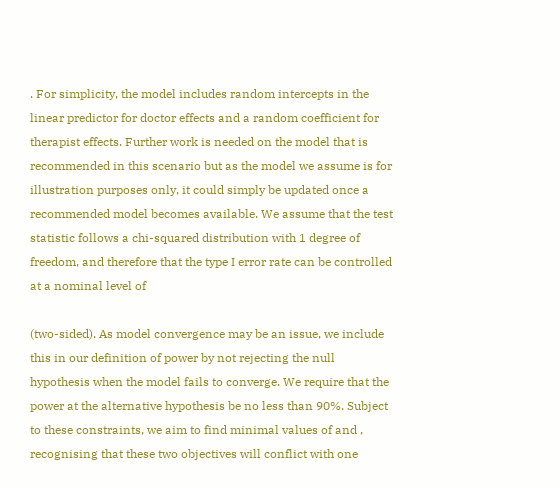. For simplicity, the model includes random intercepts in the linear predictor for doctor effects and a random coefficient for therapist effects. Further work is needed on the model that is recommended in this scenario but as the model we assume is for illustration purposes only, it could simply be updated once a recommended model becomes available. We assume that the test statistic follows a chi-squared distribution with 1 degree of freedom, and therefore that the type I error rate can be controlled at a nominal level of

(two-sided). As model convergence may be an issue, we include this in our definition of power by not rejecting the null hypothesis when the model fails to converge. We require that the power at the alternative hypothesis be no less than 90%. Subject to these constraints, we aim to find minimal values of and , recognising that these two objectives will conflict with one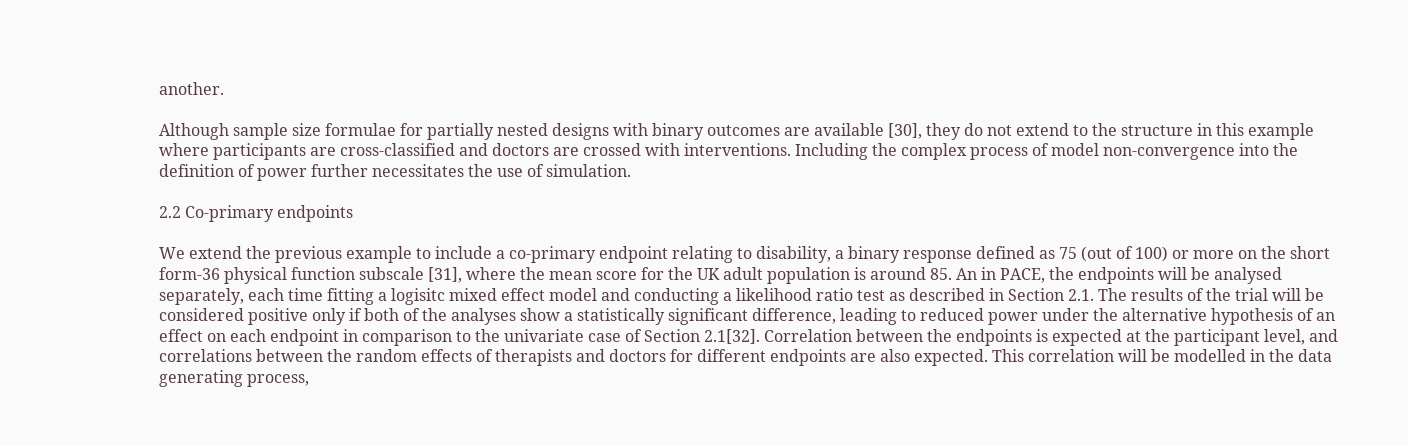another.

Although sample size formulae for partially nested designs with binary outcomes are available [30], they do not extend to the structure in this example where participants are cross-classified and doctors are crossed with interventions. Including the complex process of model non-convergence into the definition of power further necessitates the use of simulation.

2.2 Co-primary endpoints

We extend the previous example to include a co-primary endpoint relating to disability, a binary response defined as 75 (out of 100) or more on the short form-36 physical function subscale [31], where the mean score for the UK adult population is around 85. An in PACE, the endpoints will be analysed separately, each time fitting a logisitc mixed effect model and conducting a likelihood ratio test as described in Section 2.1. The results of the trial will be considered positive only if both of the analyses show a statistically significant difference, leading to reduced power under the alternative hypothesis of an effect on each endpoint in comparison to the univariate case of Section 2.1[32]. Correlation between the endpoints is expected at the participant level, and correlations between the random effects of therapists and doctors for different endpoints are also expected. This correlation will be modelled in the data generating process,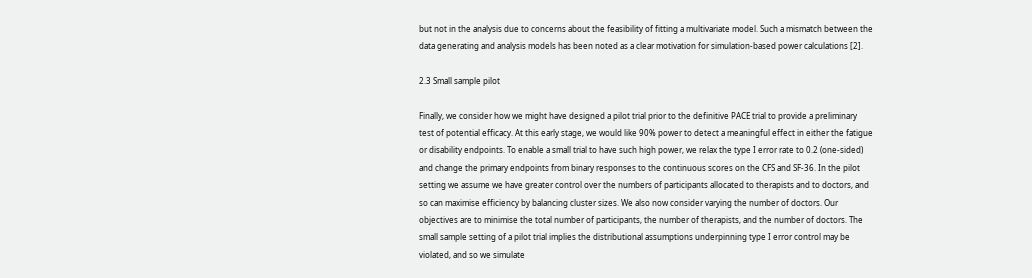but not in the analysis due to concerns about the feasibility of fitting a multivariate model. Such a mismatch between the data generating and analysis models has been noted as a clear motivation for simulation-based power calculations [2].

2.3 Small sample pilot

Finally, we consider how we might have designed a pilot trial prior to the definitive PACE trial to provide a preliminary test of potential efficacy. At this early stage, we would like 90% power to detect a meaningful effect in either the fatigue or disability endpoints. To enable a small trial to have such high power, we relax the type I error rate to 0.2 (one-sided) and change the primary endpoints from binary responses to the continuous scores on the CFS and SF-36. In the pilot setting we assume we have greater control over the numbers of participants allocated to therapists and to doctors, and so can maximise efficiency by balancing cluster sizes. We also now consider varying the number of doctors. Our objectives are to minimise the total number of participants, the number of therapists, and the number of doctors. The small sample setting of a pilot trial implies the distributional assumptions underpinning type I error control may be violated, and so we simulate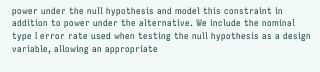power under the null hypothesis and model this constraint in addition to power under the alternative. We include the nominal type I error rate used when testing the null hypothesis as a design variable, allowing an appropriate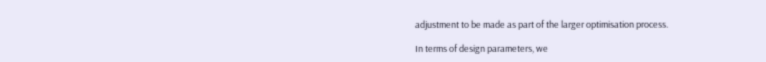adjustment to be made as part of the larger optimisation process.

In terms of design parameters, we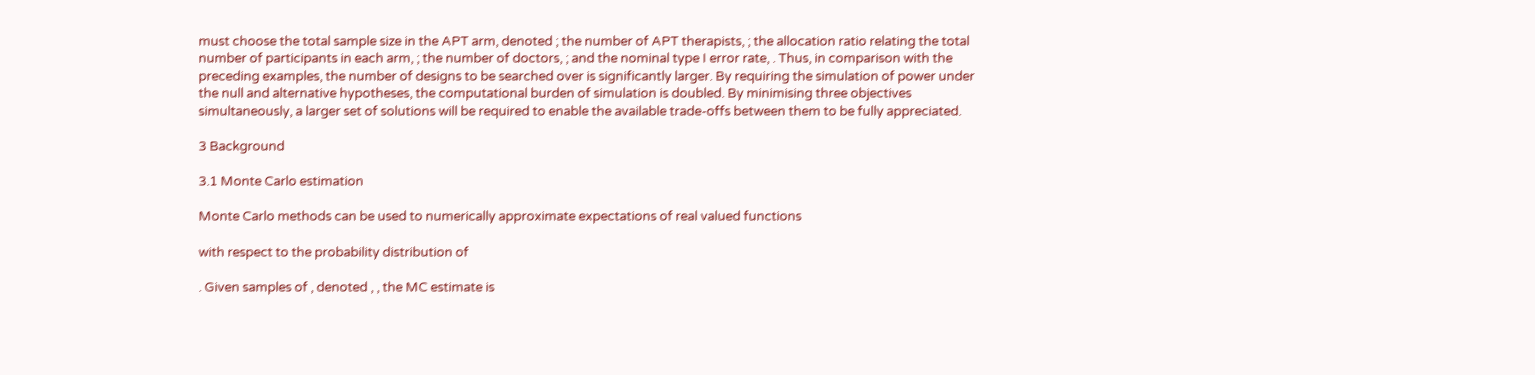must choose the total sample size in the APT arm, denoted ; the number of APT therapists, ; the allocation ratio relating the total number of participants in each arm, ; the number of doctors, ; and the nominal type I error rate, . Thus, in comparison with the preceding examples, the number of designs to be searched over is significantly larger. By requiring the simulation of power under the null and alternative hypotheses, the computational burden of simulation is doubled. By minimising three objectives simultaneously, a larger set of solutions will be required to enable the available trade-offs between them to be fully appreciated.

3 Background

3.1 Monte Carlo estimation

Monte Carlo methods can be used to numerically approximate expectations of real valued functions

with respect to the probability distribution of

. Given samples of , denoted , , the MC estimate is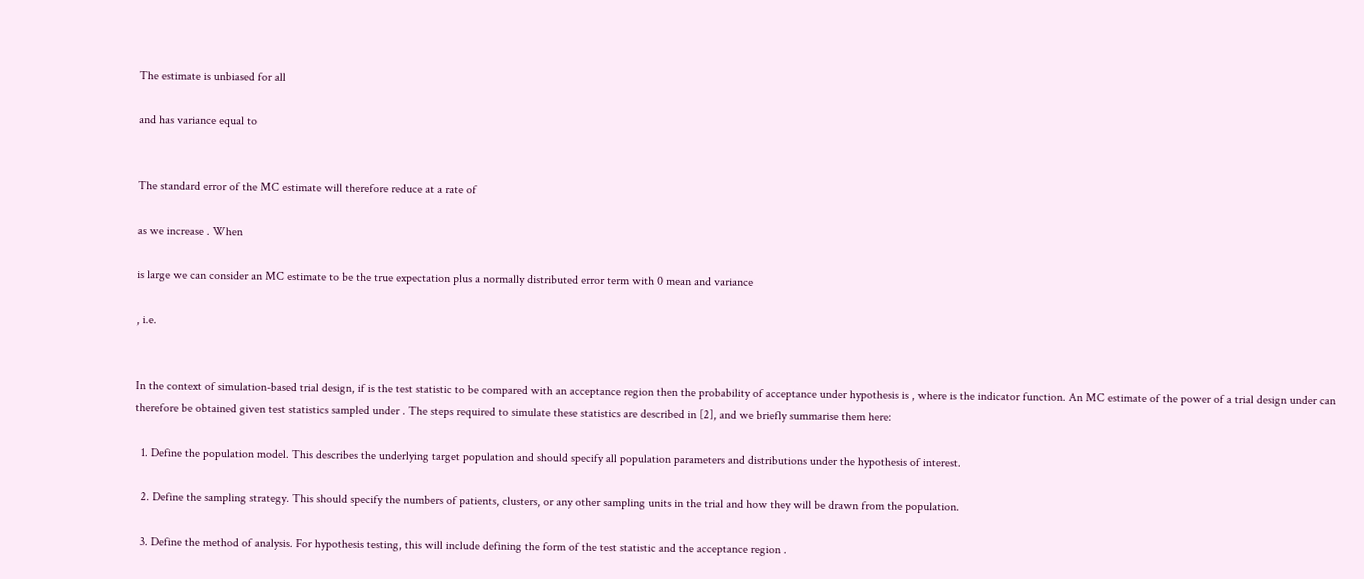The estimate is unbiased for all

and has variance equal to


The standard error of the MC estimate will therefore reduce at a rate of

as we increase . When

is large we can consider an MC estimate to be the true expectation plus a normally distributed error term with 0 mean and variance

, i.e.


In the context of simulation-based trial design, if is the test statistic to be compared with an acceptance region then the probability of acceptance under hypothesis is , where is the indicator function. An MC estimate of the power of a trial design under can therefore be obtained given test statistics sampled under . The steps required to simulate these statistics are described in [2], and we briefly summarise them here:

  1. Define the population model. This describes the underlying target population and should specify all population parameters and distributions under the hypothesis of interest.

  2. Define the sampling strategy. This should specify the numbers of patients, clusters, or any other sampling units in the trial and how they will be drawn from the population.

  3. Define the method of analysis. For hypothesis testing, this will include defining the form of the test statistic and the acceptance region .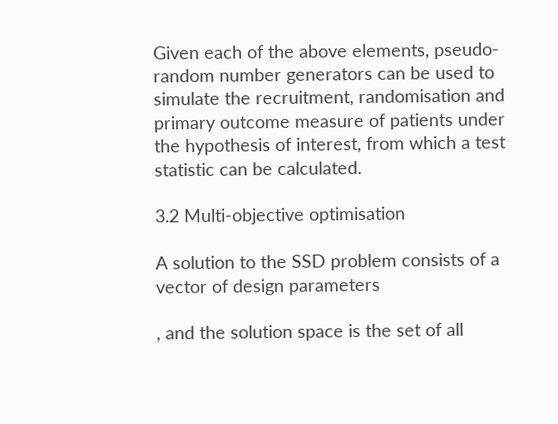Given each of the above elements, pseudo-random number generators can be used to simulate the recruitment, randomisation and primary outcome measure of patients under the hypothesis of interest, from which a test statistic can be calculated.

3.2 Multi-objective optimisation

A solution to the SSD problem consists of a vector of design parameters

, and the solution space is the set of all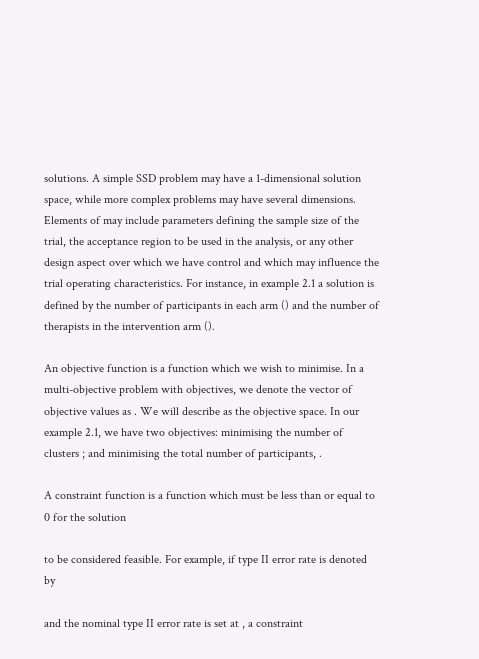solutions. A simple SSD problem may have a 1-dimensional solution space, while more complex problems may have several dimensions. Elements of may include parameters defining the sample size of the trial, the acceptance region to be used in the analysis, or any other design aspect over which we have control and which may influence the trial operating characteristics. For instance, in example 2.1 a solution is defined by the number of participants in each arm () and the number of therapists in the intervention arm ().

An objective function is a function which we wish to minimise. In a multi-objective problem with objectives, we denote the vector of objective values as . We will describe as the objective space. In our example 2.1, we have two objectives: minimising the number of clusters ; and minimising the total number of participants, .

A constraint function is a function which must be less than or equal to 0 for the solution

to be considered feasible. For example, if type II error rate is denoted by

and the nominal type II error rate is set at , a constraint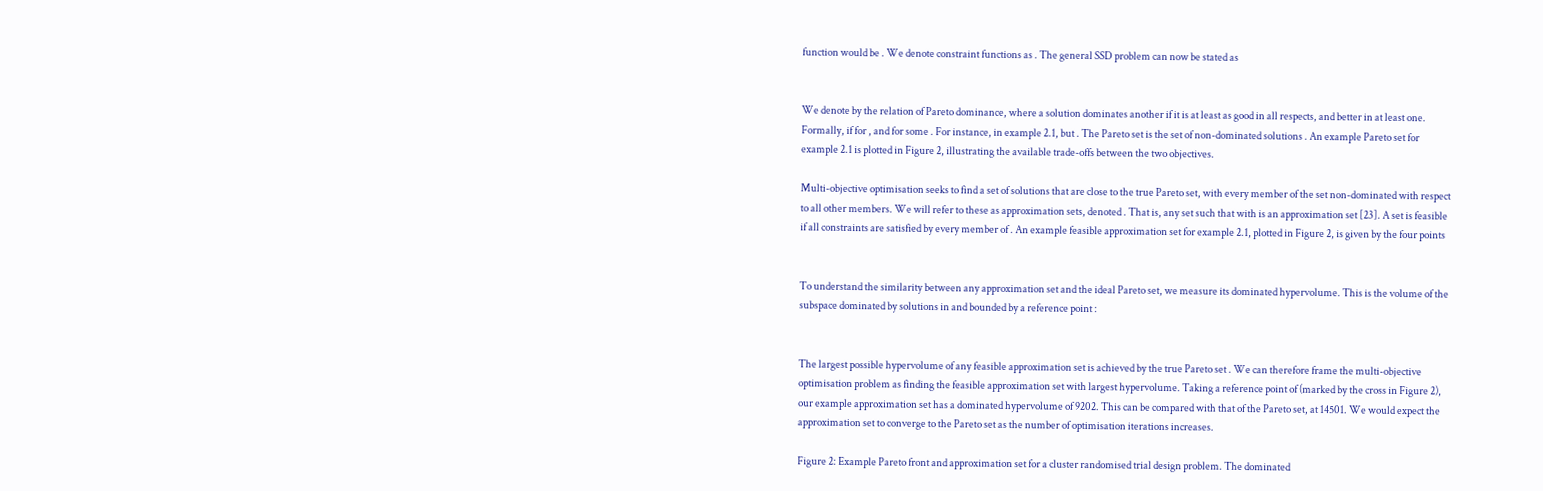function would be . We denote constraint functions as . The general SSD problem can now be stated as


We denote by the relation of Pareto dominance, where a solution dominates another if it is at least as good in all respects, and better in at least one. Formally, if for , and for some . For instance, in example 2.1, but . The Pareto set is the set of non-dominated solutions . An example Pareto set for example 2.1 is plotted in Figure 2, illustrating the available trade-offs between the two objectives.

Multi-objective optimisation seeks to find a set of solutions that are close to the true Pareto set, with every member of the set non-dominated with respect to all other members. We will refer to these as approximation sets, denoted . That is, any set such that with is an approximation set [23]. A set is feasible if all constraints are satisfied by every member of . An example feasible approximation set for example 2.1, plotted in Figure 2, is given by the four points


To understand the similarity between any approximation set and the ideal Pareto set, we measure its dominated hypervolume. This is the volume of the subspace dominated by solutions in and bounded by a reference point :


The largest possible hypervolume of any feasible approximation set is achieved by the true Pareto set . We can therefore frame the multi-objective optimisation problem as finding the feasible approximation set with largest hypervolume. Taking a reference point of (marked by the cross in Figure 2), our example approximation set has a dominated hypervolume of 9202. This can be compared with that of the Pareto set, at 14501. We would expect the approximation set to converge to the Pareto set as the number of optimisation iterations increases.

Figure 2: Example Pareto front and approximation set for a cluster randomised trial design problem. The dominated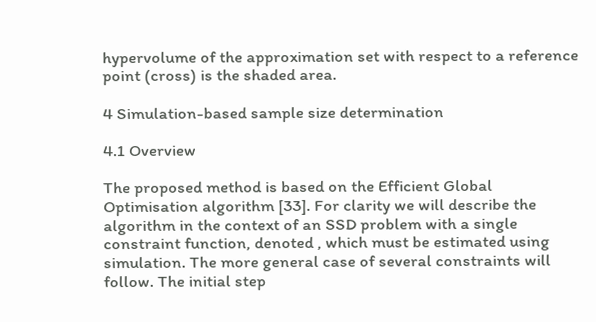hypervolume of the approximation set with respect to a reference point (cross) is the shaded area.

4 Simulation-based sample size determination

4.1 Overview

The proposed method is based on the Efficient Global Optimisation algorithm [33]. For clarity we will describe the algorithm in the context of an SSD problem with a single constraint function, denoted , which must be estimated using simulation. The more general case of several constraints will follow. The initial step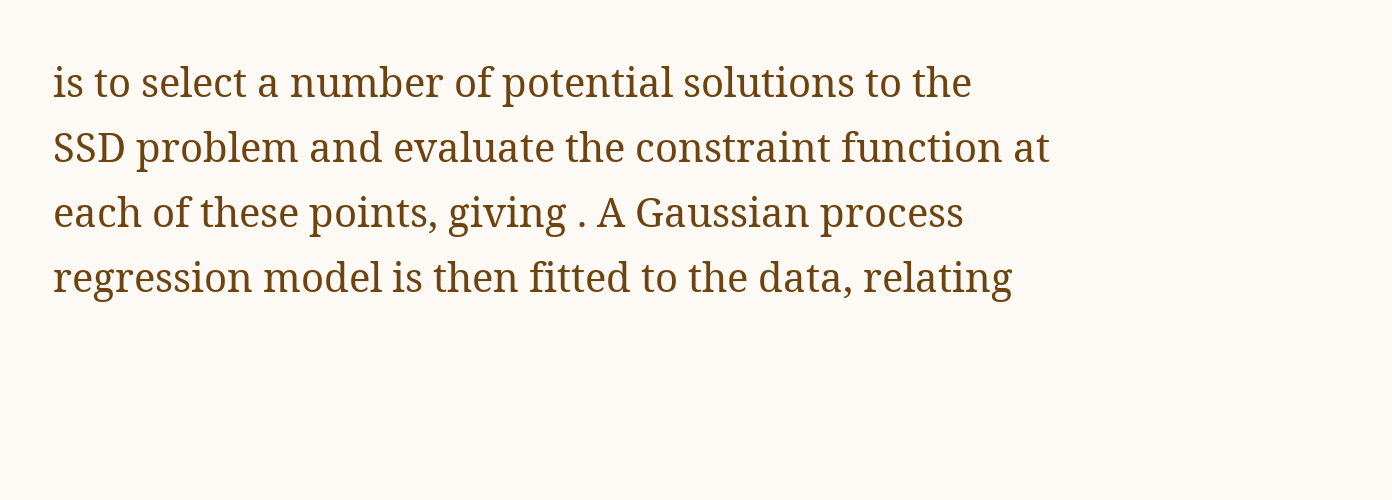is to select a number of potential solutions to the SSD problem and evaluate the constraint function at each of these points, giving . A Gaussian process regression model is then fitted to the data, relating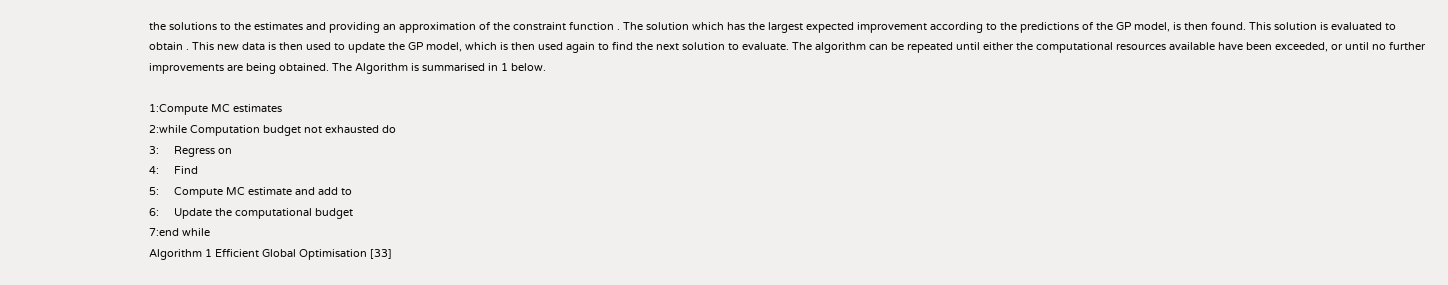the solutions to the estimates and providing an approximation of the constraint function . The solution which has the largest expected improvement according to the predictions of the GP model, is then found. This solution is evaluated to obtain . This new data is then used to update the GP model, which is then used again to find the next solution to evaluate. The algorithm can be repeated until either the computational resources available have been exceeded, or until no further improvements are being obtained. The Algorithm is summarised in 1 below.

1:Compute MC estimates
2:while Computation budget not exhausted do
3:     Regress on
4:     Find
5:     Compute MC estimate and add to
6:     Update the computational budget
7:end while
Algorithm 1 Efficient Global Optimisation [33]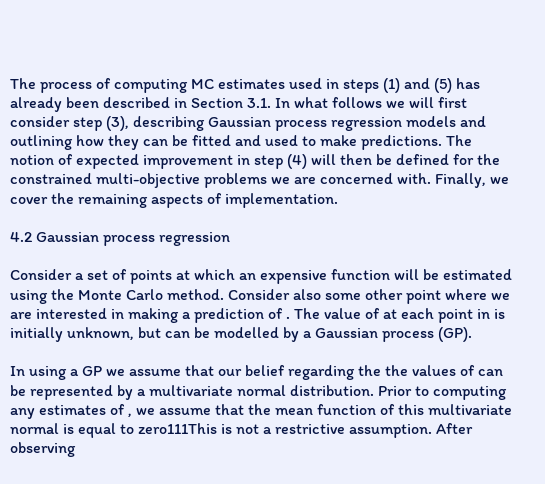The process of computing MC estimates used in steps (1) and (5) has already been described in Section 3.1. In what follows we will first consider step (3), describing Gaussian process regression models and outlining how they can be fitted and used to make predictions. The notion of expected improvement in step (4) will then be defined for the constrained multi-objective problems we are concerned with. Finally, we cover the remaining aspects of implementation.

4.2 Gaussian process regression

Consider a set of points at which an expensive function will be estimated using the Monte Carlo method. Consider also some other point where we are interested in making a prediction of . The value of at each point in is initially unknown, but can be modelled by a Gaussian process (GP).

In using a GP we assume that our belief regarding the the values of can be represented by a multivariate normal distribution. Prior to computing any estimates of , we assume that the mean function of this multivariate normal is equal to zero111This is not a restrictive assumption. After observing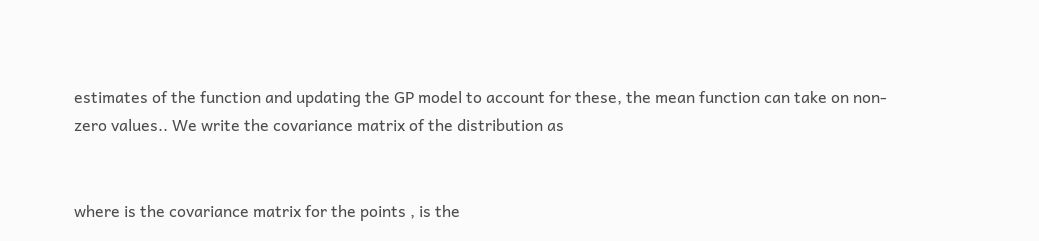estimates of the function and updating the GP model to account for these, the mean function can take on non-zero values.. We write the covariance matrix of the distribution as


where is the covariance matrix for the points , is the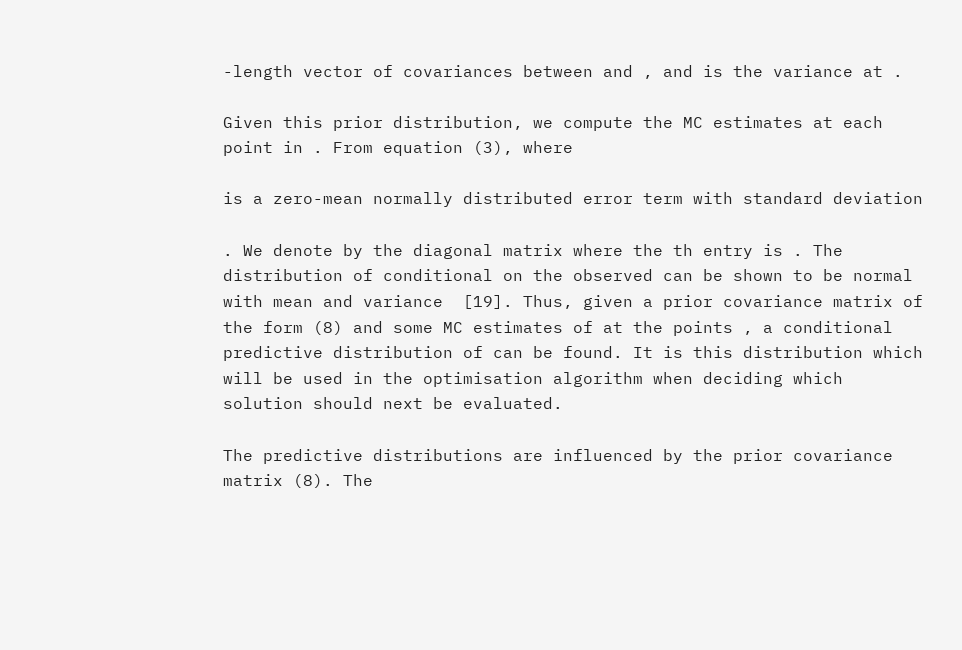-length vector of covariances between and , and is the variance at .

Given this prior distribution, we compute the MC estimates at each point in . From equation (3), where

is a zero-mean normally distributed error term with standard deviation

. We denote by the diagonal matrix where the th entry is . The distribution of conditional on the observed can be shown to be normal with mean and variance  [19]. Thus, given a prior covariance matrix of the form (8) and some MC estimates of at the points , a conditional predictive distribution of can be found. It is this distribution which will be used in the optimisation algorithm when deciding which solution should next be evaluated.

The predictive distributions are influenced by the prior covariance matrix (8). The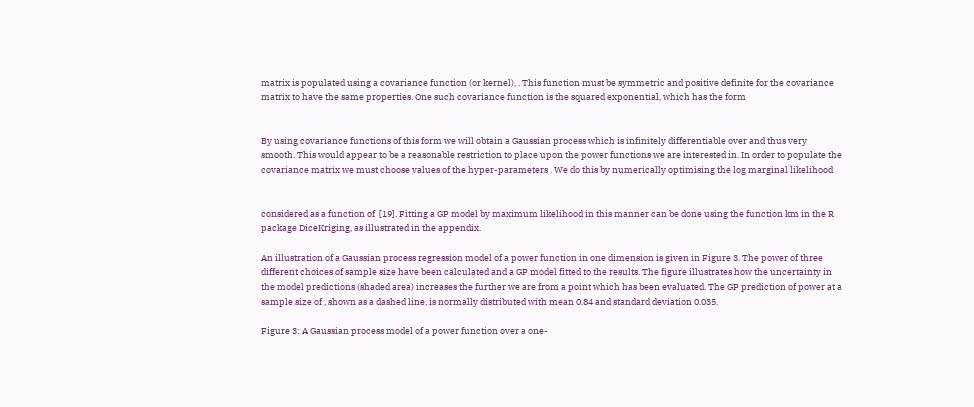matrix is populated using a covariance function (or kernel), . This function must be symmetric and positive definite for the covariance matrix to have the same properties. One such covariance function is the squared exponential, which has the form


By using covariance functions of this form we will obtain a Gaussian process which is infinitely differentiable over and thus very smooth. This would appear to be a reasonable restriction to place upon the power functions we are interested in. In order to populate the covariance matrix we must choose values of the hyper-parameters . We do this by numerically optimising the log marginal likelihood


considered as a function of  [19]. Fitting a GP model by maximum likelihood in this manner can be done using the function km in the R package DiceKriging, as illustrated in the appendix.

An illustration of a Gaussian process regression model of a power function in one dimension is given in Figure 3. The power of three different choices of sample size have been calculated and a GP model fitted to the results. The figure illustrates how the uncertainty in the model predictions (shaded area) increases the further we are from a point which has been evaluated. The GP prediction of power at a sample size of , shown as a dashed line, is normally distributed with mean 0.84 and standard deviation 0.035.

Figure 3: A Gaussian process model of a power function over a one-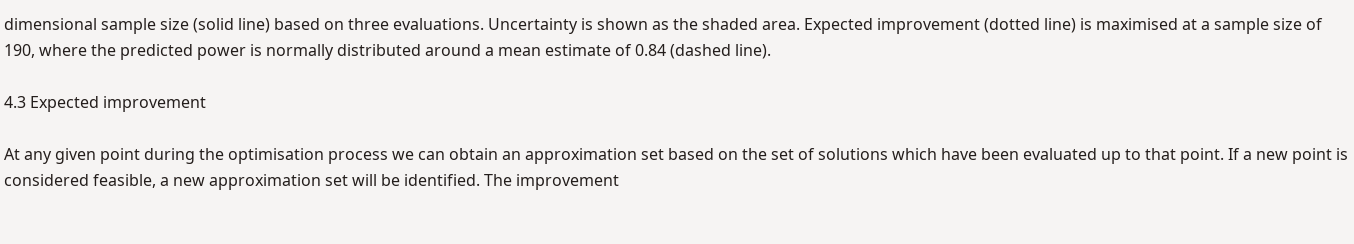dimensional sample size (solid line) based on three evaluations. Uncertainty is shown as the shaded area. Expected improvement (dotted line) is maximised at a sample size of 190, where the predicted power is normally distributed around a mean estimate of 0.84 (dashed line).

4.3 Expected improvement

At any given point during the optimisation process we can obtain an approximation set based on the set of solutions which have been evaluated up to that point. If a new point is considered feasible, a new approximation set will be identified. The improvement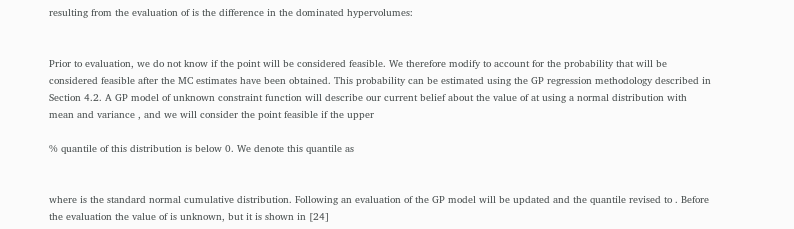resulting from the evaluation of is the difference in the dominated hypervolumes:


Prior to evaluation, we do not know if the point will be considered feasible. We therefore modify to account for the probability that will be considered feasible after the MC estimates have been obtained. This probability can be estimated using the GP regression methodology described in Section 4.2. A GP model of unknown constraint function will describe our current belief about the value of at using a normal distribution with mean and variance , and we will consider the point feasible if the upper

% quantile of this distribution is below 0. We denote this quantile as


where is the standard normal cumulative distribution. Following an evaluation of the GP model will be updated and the quantile revised to . Before the evaluation the value of is unknown, but it is shown in [24]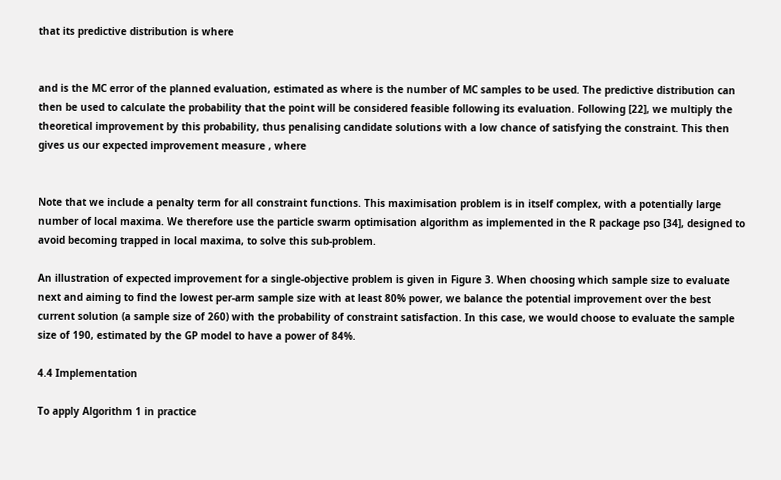that its predictive distribution is where


and is the MC error of the planned evaluation, estimated as where is the number of MC samples to be used. The predictive distribution can then be used to calculate the probability that the point will be considered feasible following its evaluation. Following [22], we multiply the theoretical improvement by this probability, thus penalising candidate solutions with a low chance of satisfying the constraint. This then gives us our expected improvement measure , where


Note that we include a penalty term for all constraint functions. This maximisation problem is in itself complex, with a potentially large number of local maxima. We therefore use the particle swarm optimisation algorithm as implemented in the R package pso [34], designed to avoid becoming trapped in local maxima, to solve this sub-problem.

An illustration of expected improvement for a single-objective problem is given in Figure 3. When choosing which sample size to evaluate next and aiming to find the lowest per-arm sample size with at least 80% power, we balance the potential improvement over the best current solution (a sample size of 260) with the probability of constraint satisfaction. In this case, we would choose to evaluate the sample size of 190, estimated by the GP model to have a power of 84%.

4.4 Implementation

To apply Algorithm 1 in practice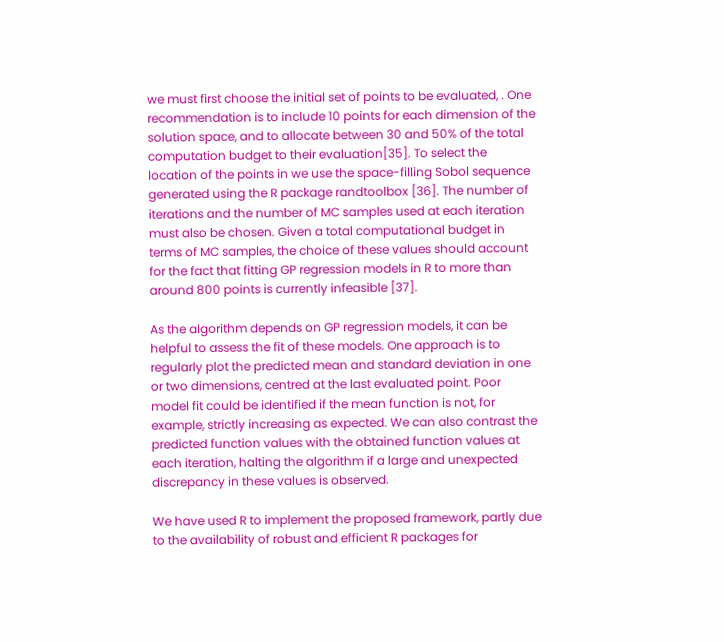we must first choose the initial set of points to be evaluated, . One recommendation is to include 10 points for each dimension of the solution space, and to allocate between 30 and 50% of the total computation budget to their evaluation[35]. To select the location of the points in we use the space-filling Sobol sequence generated using the R package randtoolbox [36]. The number of iterations and the number of MC samples used at each iteration must also be chosen. Given a total computational budget in terms of MC samples, the choice of these values should account for the fact that fitting GP regression models in R to more than around 800 points is currently infeasible [37].

As the algorithm depends on GP regression models, it can be helpful to assess the fit of these models. One approach is to regularly plot the predicted mean and standard deviation in one or two dimensions, centred at the last evaluated point. Poor model fit could be identified if the mean function is not, for example, strictly increasing as expected. We can also contrast the predicted function values with the obtained function values at each iteration, halting the algorithm if a large and unexpected discrepancy in these values is observed.

We have used R to implement the proposed framework, partly due to the availability of robust and efficient R packages for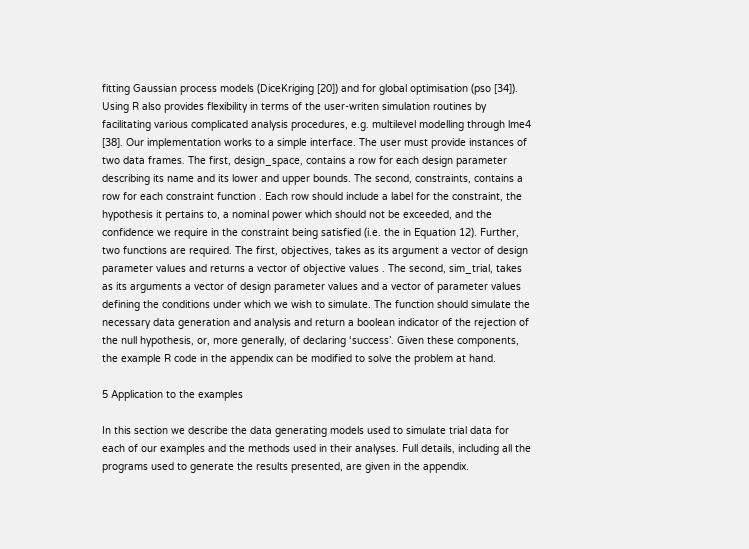fitting Gaussian process models (DiceKriging [20]) and for global optimisation (pso [34]). Using R also provides flexibility in terms of the user-writen simulation routines by facilitating various complicated analysis procedures, e.g. multilevel modelling through lme4 [38]. Our implementation works to a simple interface. The user must provide instances of two data frames. The first, design_space, contains a row for each design parameter describing its name and its lower and upper bounds. The second, constraints, contains a row for each constraint function . Each row should include a label for the constraint, the hypothesis it pertains to, a nominal power which should not be exceeded, and the confidence we require in the constraint being satisfied (i.e. the in Equation 12). Further, two functions are required. The first, objectives, takes as its argument a vector of design parameter values and returns a vector of objective values . The second, sim_trial, takes as its arguments a vector of design parameter values and a vector of parameter values defining the conditions under which we wish to simulate. The function should simulate the necessary data generation and analysis and return a boolean indicator of the rejection of the null hypothesis, or, more generally, of declaring ‘success’. Given these components, the example R code in the appendix can be modified to solve the problem at hand.

5 Application to the examples

In this section we describe the data generating models used to simulate trial data for each of our examples and the methods used in their analyses. Full details, including all the programs used to generate the results presented, are given in the appendix.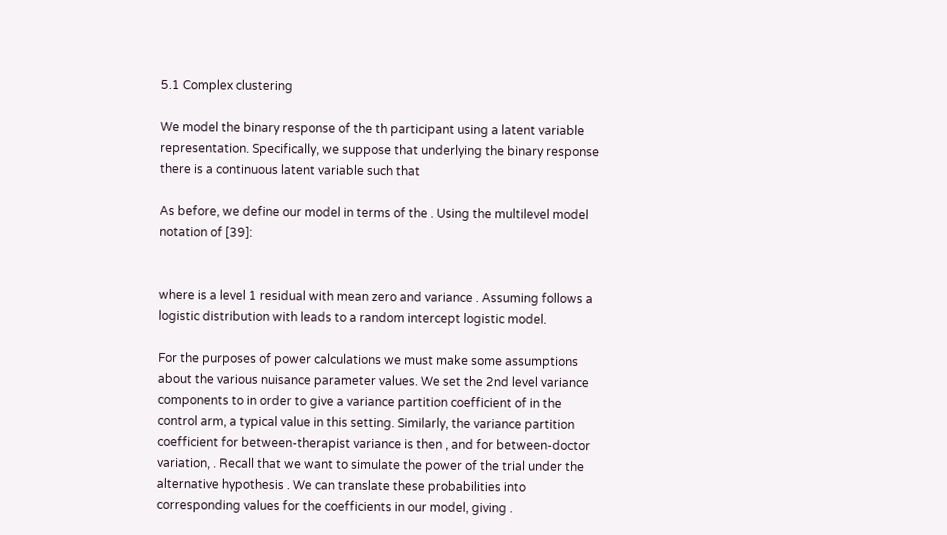5.1 Complex clustering

We model the binary response of the th participant using a latent variable representation. Specifically, we suppose that underlying the binary response there is a continuous latent variable such that

As before, we define our model in terms of the . Using the multilevel model notation of [39]:


where is a level 1 residual with mean zero and variance . Assuming follows a logistic distribution with leads to a random intercept logistic model.

For the purposes of power calculations we must make some assumptions about the various nuisance parameter values. We set the 2nd level variance components to in order to give a variance partition coefficient of in the control arm, a typical value in this setting. Similarly, the variance partition coefficient for between-therapist variance is then , and for between-doctor variation, . Recall that we want to simulate the power of the trial under the alternative hypothesis . We can translate these probabilities into corresponding values for the coefficients in our model, giving .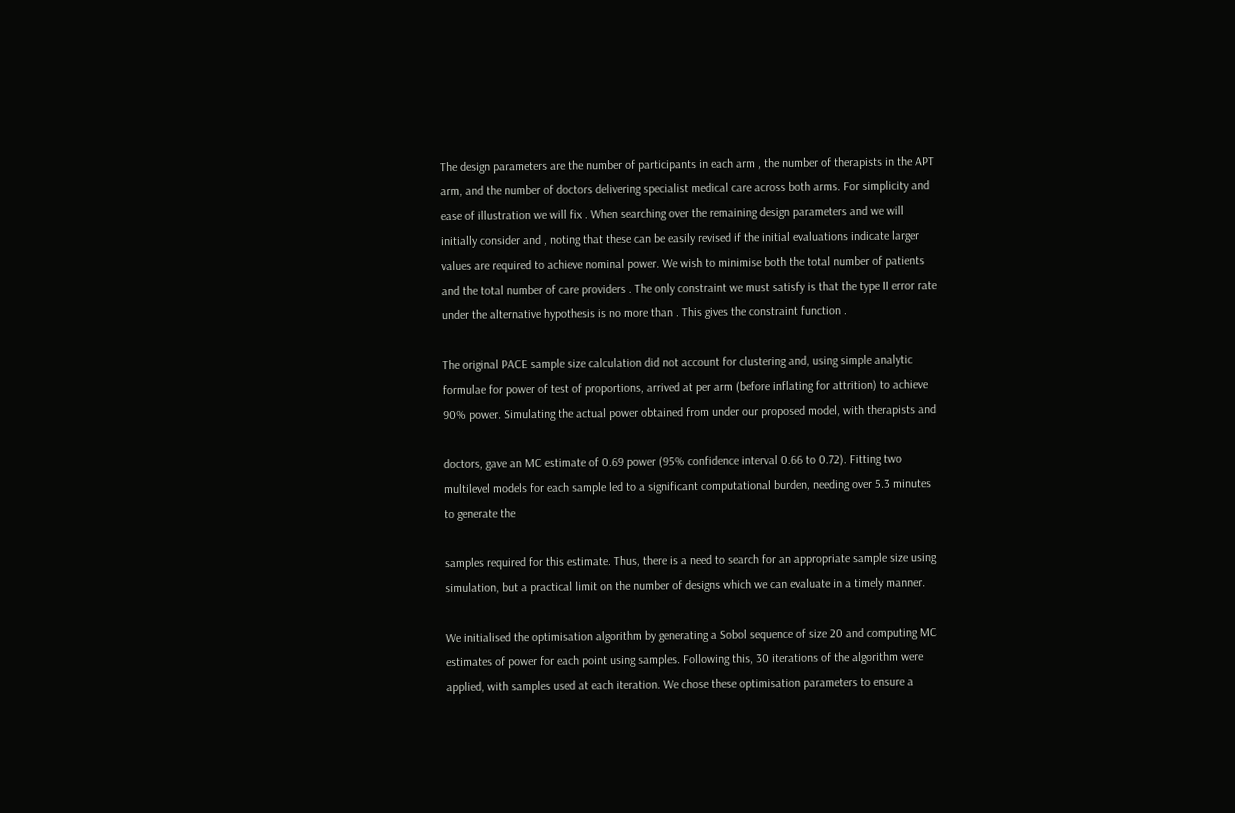The design parameters are the number of participants in each arm , the number of therapists in the APT arm, and the number of doctors delivering specialist medical care across both arms. For simplicity and ease of illustration we will fix . When searching over the remaining design parameters and we will initially consider and , noting that these can be easily revised if the initial evaluations indicate larger values are required to achieve nominal power. We wish to minimise both the total number of patients and the total number of care providers . The only constraint we must satisfy is that the type II error rate under the alternative hypothesis is no more than . This gives the constraint function .

The original PACE sample size calculation did not account for clustering and, using simple analytic formulae for power of test of proportions, arrived at per arm (before inflating for attrition) to achieve 90% power. Simulating the actual power obtained from under our proposed model, with therapists and

doctors, gave an MC estimate of 0.69 power (95% confidence interval 0.66 to 0.72). Fitting two multilevel models for each sample led to a significant computational burden, needing over 5.3 minutes to generate the

samples required for this estimate. Thus, there is a need to search for an appropriate sample size using simulation, but a practical limit on the number of designs which we can evaluate in a timely manner.

We initialised the optimisation algorithm by generating a Sobol sequence of size 20 and computing MC estimates of power for each point using samples. Following this, 30 iterations of the algorithm were applied, with samples used at each iteration. We chose these optimisation parameters to ensure a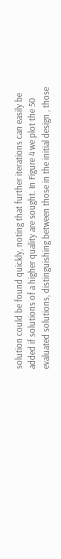solution could be found quickly, noting that further iterations can easily be added if solutions of a higher quality are sought. In Figure 4 we plot the 50 evaluated solutions, distinguishing between those in the initial design , those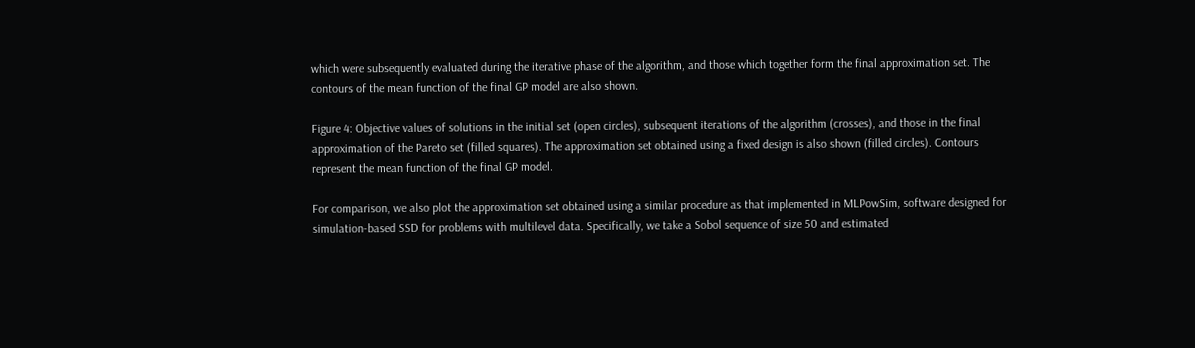which were subsequently evaluated during the iterative phase of the algorithm, and those which together form the final approximation set. The contours of the mean function of the final GP model are also shown.

Figure 4: Objective values of solutions in the initial set (open circles), subsequent iterations of the algorithm (crosses), and those in the final approximation of the Pareto set (filled squares). The approximation set obtained using a fixed design is also shown (filled circles). Contours represent the mean function of the final GP model.

For comparison, we also plot the approximation set obtained using a similar procedure as that implemented in MLPowSim, software designed for simulation-based SSD for problems with multilevel data. Specifically, we take a Sobol sequence of size 50 and estimated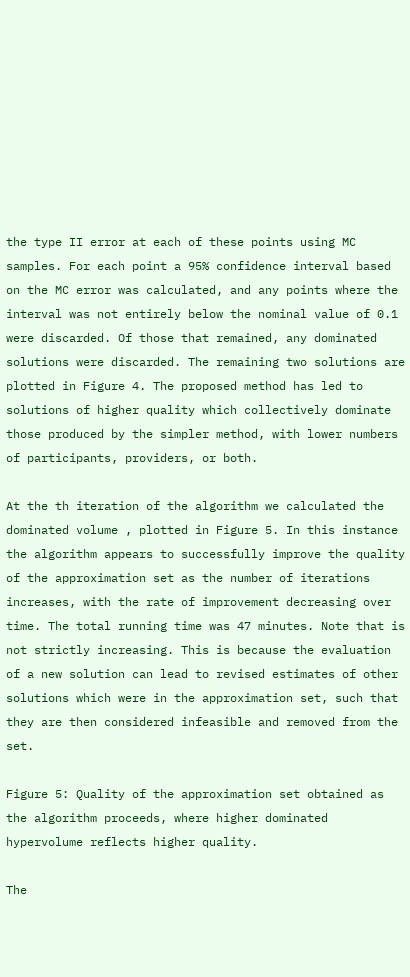the type II error at each of these points using MC samples. For each point a 95% confidence interval based on the MC error was calculated, and any points where the interval was not entirely below the nominal value of 0.1 were discarded. Of those that remained, any dominated solutions were discarded. The remaining two solutions are plotted in Figure 4. The proposed method has led to solutions of higher quality which collectively dominate those produced by the simpler method, with lower numbers of participants, providers, or both.

At the th iteration of the algorithm we calculated the dominated volume , plotted in Figure 5. In this instance the algorithm appears to successfully improve the quality of the approximation set as the number of iterations increases, with the rate of improvement decreasing over time. The total running time was 47 minutes. Note that is not strictly increasing. This is because the evaluation of a new solution can lead to revised estimates of other solutions which were in the approximation set, such that they are then considered infeasible and removed from the set.

Figure 5: Quality of the approximation set obtained as the algorithm proceeds, where higher dominated hypervolume reflects higher quality.

The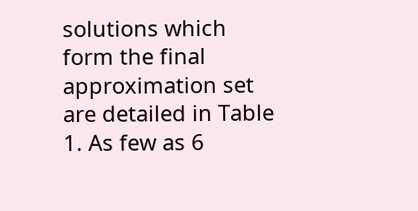solutions which form the final approximation set are detailed in Table 1. As few as 6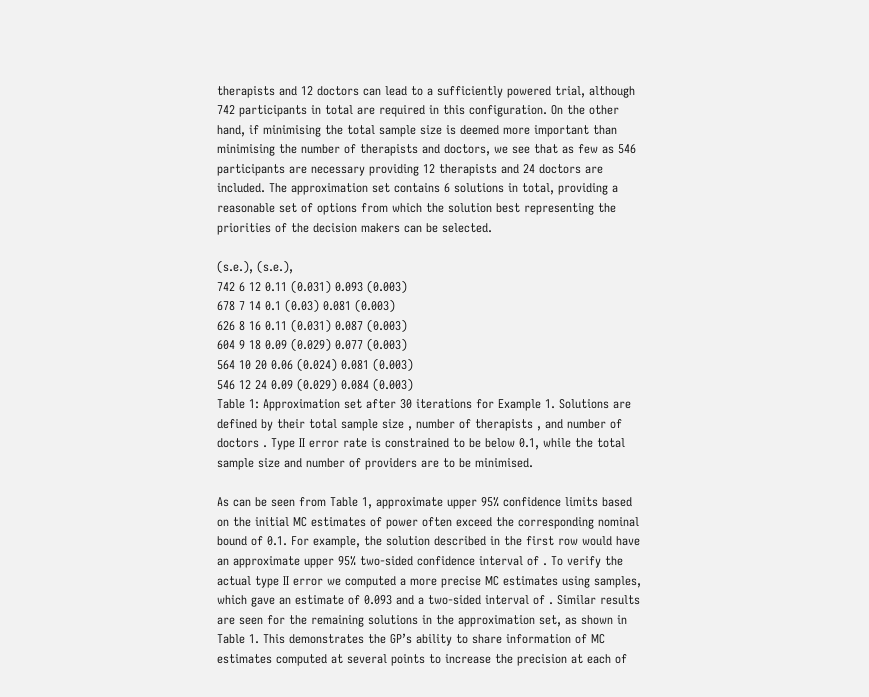therapists and 12 doctors can lead to a sufficiently powered trial, although 742 participants in total are required in this configuration. On the other hand, if minimising the total sample size is deemed more important than minimising the number of therapists and doctors, we see that as few as 546 participants are necessary providing 12 therapists and 24 doctors are included. The approximation set contains 6 solutions in total, providing a reasonable set of options from which the solution best representing the priorities of the decision makers can be selected.

(s.e.), (s.e.),
742 6 12 0.11 (0.031) 0.093 (0.003)
678 7 14 0.1 (0.03) 0.081 (0.003)
626 8 16 0.11 (0.031) 0.087 (0.003)
604 9 18 0.09 (0.029) 0.077 (0.003)
564 10 20 0.06 (0.024) 0.081 (0.003)
546 12 24 0.09 (0.029) 0.084 (0.003)
Table 1: Approximation set after 30 iterations for Example 1. Solutions are defined by their total sample size , number of therapists , and number of doctors . Type II error rate is constrained to be below 0.1, while the total sample size and number of providers are to be minimised.

As can be seen from Table 1, approximate upper 95% confidence limits based on the initial MC estimates of power often exceed the corresponding nominal bound of 0.1. For example, the solution described in the first row would have an approximate upper 95% two-sided confidence interval of . To verify the actual type II error we computed a more precise MC estimates using samples, which gave an estimate of 0.093 and a two-sided interval of . Similar results are seen for the remaining solutions in the approximation set, as shown in Table 1. This demonstrates the GP’s ability to share information of MC estimates computed at several points to increase the precision at each of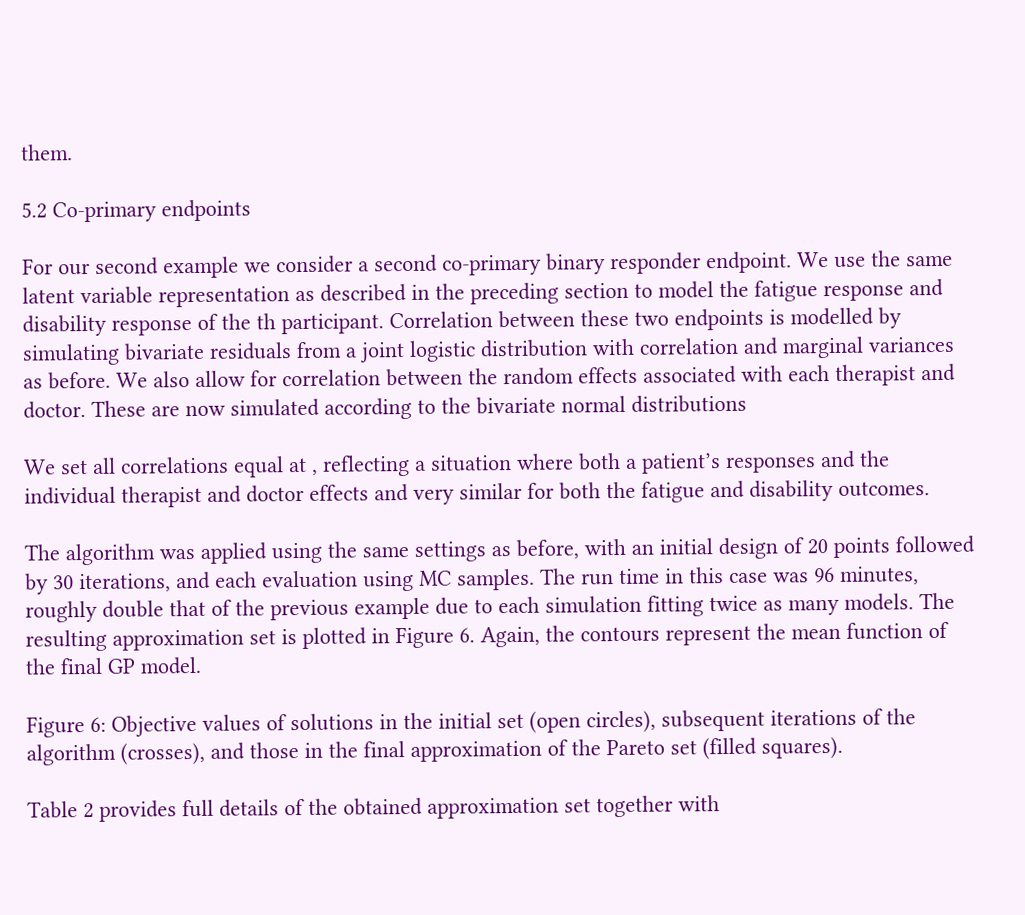them.

5.2 Co-primary endpoints

For our second example we consider a second co-primary binary responder endpoint. We use the same latent variable representation as described in the preceding section to model the fatigue response and disability response of the th participant. Correlation between these two endpoints is modelled by simulating bivariate residuals from a joint logistic distribution with correlation and marginal variances as before. We also allow for correlation between the random effects associated with each therapist and doctor. These are now simulated according to the bivariate normal distributions

We set all correlations equal at , reflecting a situation where both a patient’s responses and the individual therapist and doctor effects and very similar for both the fatigue and disability outcomes.

The algorithm was applied using the same settings as before, with an initial design of 20 points followed by 30 iterations, and each evaluation using MC samples. The run time in this case was 96 minutes, roughly double that of the previous example due to each simulation fitting twice as many models. The resulting approximation set is plotted in Figure 6. Again, the contours represent the mean function of the final GP model.

Figure 6: Objective values of solutions in the initial set (open circles), subsequent iterations of the algorithm (crosses), and those in the final approximation of the Pareto set (filled squares).

Table 2 provides full details of the obtained approximation set together with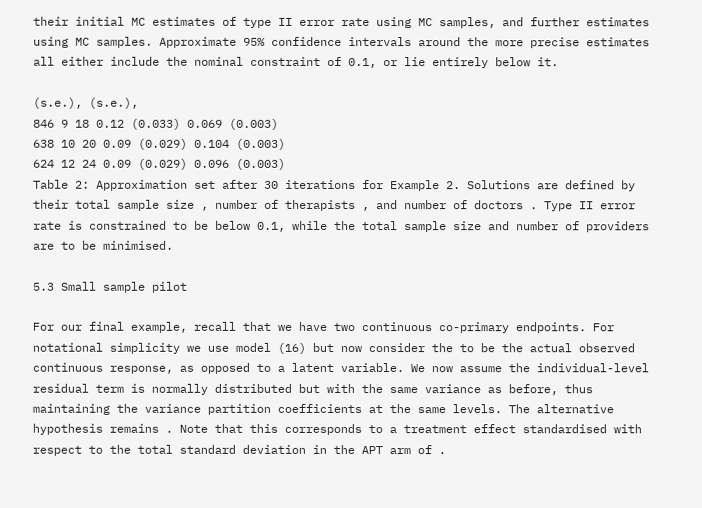their initial MC estimates of type II error rate using MC samples, and further estimates using MC samples. Approximate 95% confidence intervals around the more precise estimates all either include the nominal constraint of 0.1, or lie entirely below it.

(s.e.), (s.e.),
846 9 18 0.12 (0.033) 0.069 (0.003)
638 10 20 0.09 (0.029) 0.104 (0.003)
624 12 24 0.09 (0.029) 0.096 (0.003)
Table 2: Approximation set after 30 iterations for Example 2. Solutions are defined by their total sample size , number of therapists , and number of doctors . Type II error rate is constrained to be below 0.1, while the total sample size and number of providers are to be minimised.

5.3 Small sample pilot

For our final example, recall that we have two continuous co-primary endpoints. For notational simplicity we use model (16) but now consider the to be the actual observed continuous response, as opposed to a latent variable. We now assume the individual-level residual term is normally distributed but with the same variance as before, thus maintaining the variance partition coefficients at the same levels. The alternative hypothesis remains . Note that this corresponds to a treatment effect standardised with respect to the total standard deviation in the APT arm of .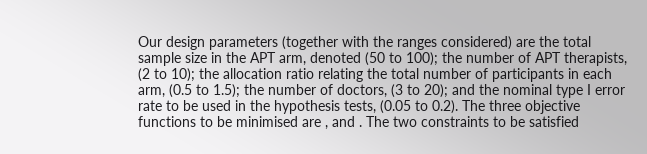Our design parameters (together with the ranges considered) are the total sample size in the APT arm, denoted (50 to 100); the number of APT therapists, (2 to 10); the allocation ratio relating the total number of participants in each arm, (0.5 to 1.5); the number of doctors, (3 to 20); and the nominal type I error rate to be used in the hypothesis tests, (0.05 to 0.2). The three objective functions to be minimised are , and . The two constraints to be satisfied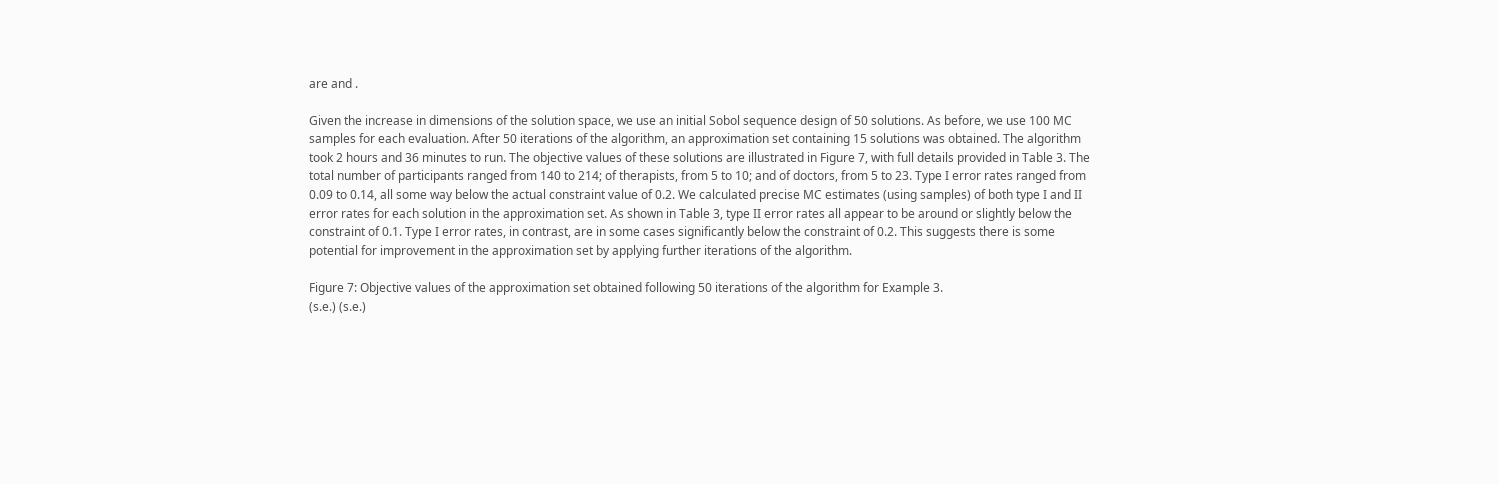are and .

Given the increase in dimensions of the solution space, we use an initial Sobol sequence design of 50 solutions. As before, we use 100 MC samples for each evaluation. After 50 iterations of the algorithm, an approximation set containing 15 solutions was obtained. The algorithm took 2 hours and 36 minutes to run. The objective values of these solutions are illustrated in Figure 7, with full details provided in Table 3. The total number of participants ranged from 140 to 214; of therapists, from 5 to 10; and of doctors, from 5 to 23. Type I error rates ranged from 0.09 to 0.14, all some way below the actual constraint value of 0.2. We calculated precise MC estimates (using samples) of both type I and II error rates for each solution in the approximation set. As shown in Table 3, type II error rates all appear to be around or slightly below the constraint of 0.1. Type I error rates, in contrast, are in some cases significantly below the constraint of 0.2. This suggests there is some potential for improvement in the approximation set by applying further iterations of the algorithm.

Figure 7: Objective values of the approximation set obtained following 50 iterations of the algorithm for Example 3.
(s.e.) (s.e.)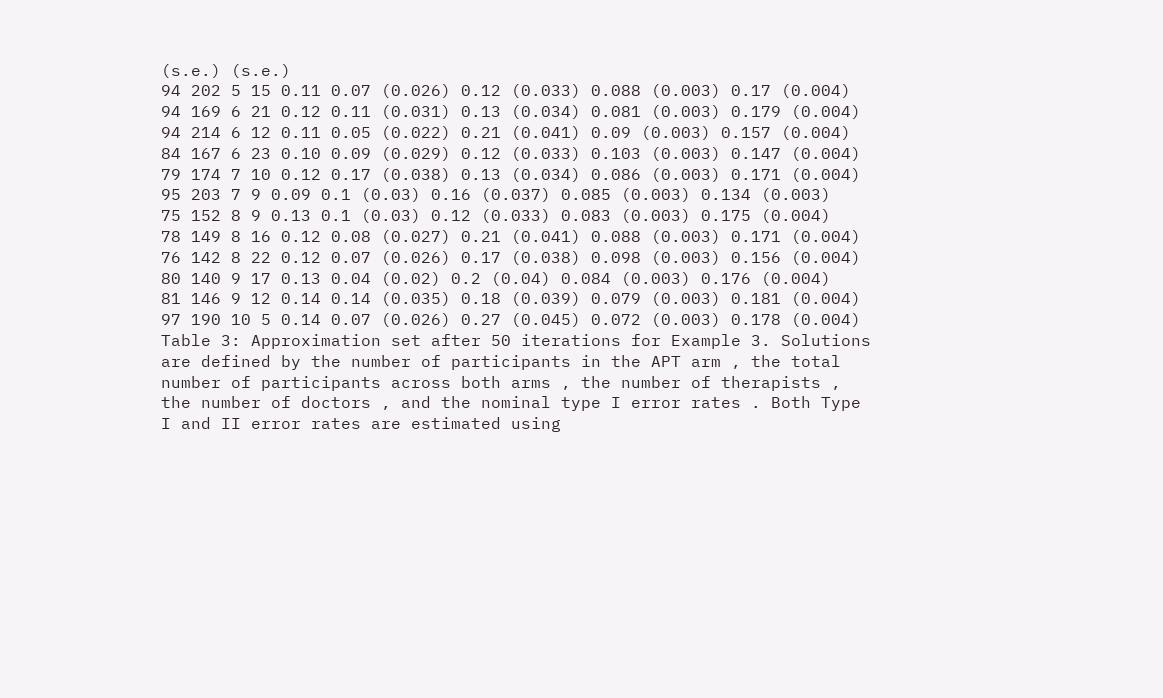(s.e.) (s.e.)
94 202 5 15 0.11 0.07 (0.026) 0.12 (0.033) 0.088 (0.003) 0.17 (0.004)
94 169 6 21 0.12 0.11 (0.031) 0.13 (0.034) 0.081 (0.003) 0.179 (0.004)
94 214 6 12 0.11 0.05 (0.022) 0.21 (0.041) 0.09 (0.003) 0.157 (0.004)
84 167 6 23 0.10 0.09 (0.029) 0.12 (0.033) 0.103 (0.003) 0.147 (0.004)
79 174 7 10 0.12 0.17 (0.038) 0.13 (0.034) 0.086 (0.003) 0.171 (0.004)
95 203 7 9 0.09 0.1 (0.03) 0.16 (0.037) 0.085 (0.003) 0.134 (0.003)
75 152 8 9 0.13 0.1 (0.03) 0.12 (0.033) 0.083 (0.003) 0.175 (0.004)
78 149 8 16 0.12 0.08 (0.027) 0.21 (0.041) 0.088 (0.003) 0.171 (0.004)
76 142 8 22 0.12 0.07 (0.026) 0.17 (0.038) 0.098 (0.003) 0.156 (0.004)
80 140 9 17 0.13 0.04 (0.02) 0.2 (0.04) 0.084 (0.003) 0.176 (0.004)
81 146 9 12 0.14 0.14 (0.035) 0.18 (0.039) 0.079 (0.003) 0.181 (0.004)
97 190 10 5 0.14 0.07 (0.026) 0.27 (0.045) 0.072 (0.003) 0.178 (0.004)
Table 3: Approximation set after 50 iterations for Example 3. Solutions are defined by the number of participants in the APT arm , the total number of participants across both arms , the number of therapists , the number of doctors , and the nominal type I error rates . Both Type I and II error rates are estimated using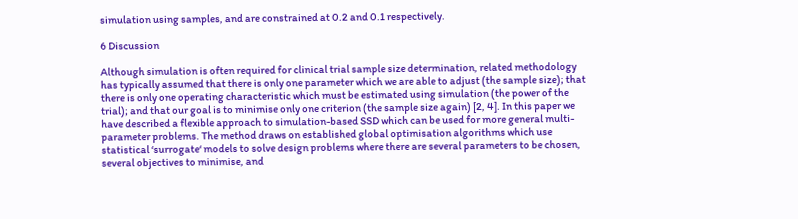simulation using samples, and are constrained at 0.2 and 0.1 respectively.

6 Discussion

Although simulation is often required for clinical trial sample size determination, related methodology has typically assumed that there is only one parameter which we are able to adjust (the sample size); that there is only one operating characteristic which must be estimated using simulation (the power of the trial); and that our goal is to minimise only one criterion (the sample size again) [2, 4]. In this paper we have described a flexible approach to simulation-based SSD which can be used for more general multi-parameter problems. The method draws on established global optimisation algorithms which use statistical ‘surrogate‘ models to solve design problems where there are several parameters to be chosen, several objectives to minimise, and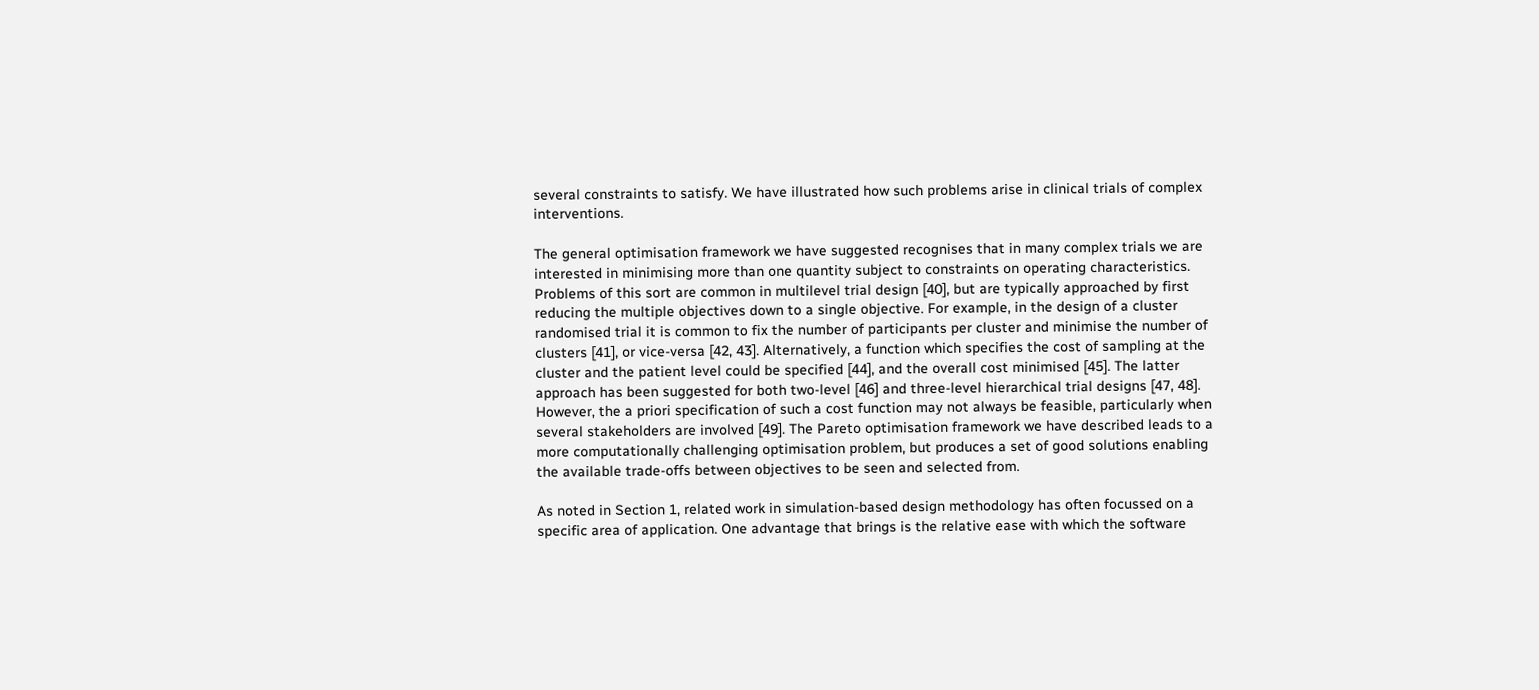several constraints to satisfy. We have illustrated how such problems arise in clinical trials of complex interventions.

The general optimisation framework we have suggested recognises that in many complex trials we are interested in minimising more than one quantity subject to constraints on operating characteristics. Problems of this sort are common in multilevel trial design [40], but are typically approached by first reducing the multiple objectives down to a single objective. For example, in the design of a cluster randomised trial it is common to fix the number of participants per cluster and minimise the number of clusters [41], or vice-versa [42, 43]. Alternatively, a function which specifies the cost of sampling at the cluster and the patient level could be specified [44], and the overall cost minimised [45]. The latter approach has been suggested for both two-level [46] and three-level hierarchical trial designs [47, 48]. However, the a priori specification of such a cost function may not always be feasible, particularly when several stakeholders are involved [49]. The Pareto optimisation framework we have described leads to a more computationally challenging optimisation problem, but produces a set of good solutions enabling the available trade-offs between objectives to be seen and selected from.

As noted in Section 1, related work in simulation-based design methodology has often focussed on a specific area of application. One advantage that brings is the relative ease with which the software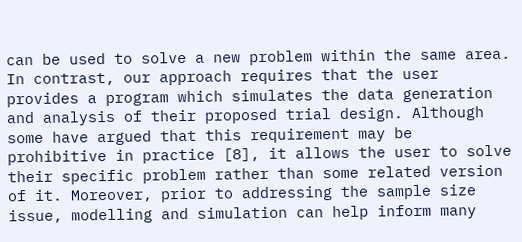can be used to solve a new problem within the same area. In contrast, our approach requires that the user provides a program which simulates the data generation and analysis of their proposed trial design. Although some have argued that this requirement may be prohibitive in practice [8], it allows the user to solve their specific problem rather than some related version of it. Moreover, prior to addressing the sample size issue, modelling and simulation can help inform many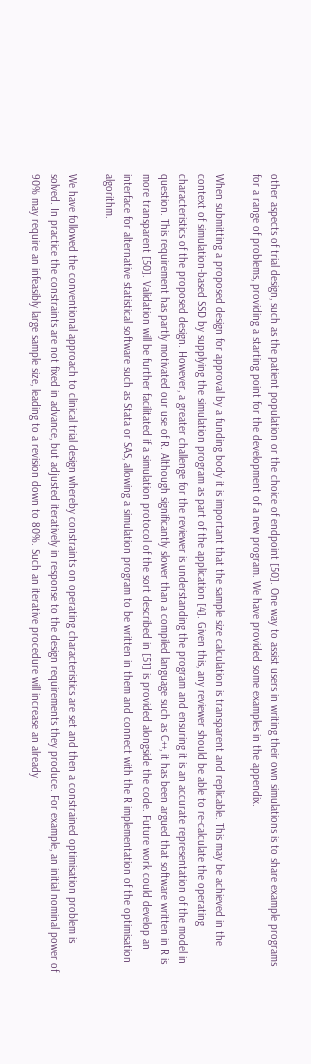other aspects of trial design, such as the patient population or the choice of endpoint [50]. One way to assist users in writing their own simulations is to share example programs for a range of problems, providing a starting point for the development of a new program. We have provided some examples in the appendix.

When submitting a proposed design for approval by a funding body it is important that the sample size calculation is transparent and replicable. This may be achieved in the context of simulation-based SSD by supplying the simulation program as part of the application [4]. Given this, any reviewer should be able to re-calculate the operating characteristics of the proposed design. However, a greater challenge for the reviewer is understanding the program and ensuring it is an accurate representation of the model in question. This requirement has partly motivated our use of R. Although significantly slower than a compiled language such as C++, it has been argued that software written in R is more transparent [50]. Validation will be further facilitated if a simulation protocol of the sort described in [51] is provided alongside the code. Future work could develop an interface for alternative statistical software such as Stata or SAS, allowing a simulation program to be written in them and connect with the R implementation of the optimisation algorithm.

We have followed the conventional approach to clinical trial design whereby constraints on operating characteristics are set and then a constrained optimisation problem is solved. In practice the constraints are not fixed in advance, but adjusted iteratively in response to the design requirements they produce. For example, an initial nominal power of 90% may require an infeasibly large sample size, leading to a revision down to 80%. Such an iterative procedure will increase an already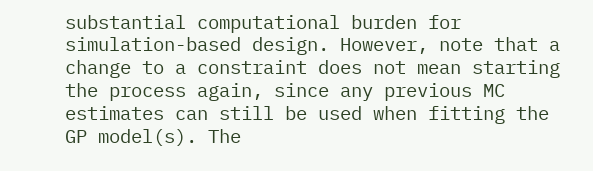substantial computational burden for simulation-based design. However, note that a change to a constraint does not mean starting the process again, since any previous MC estimates can still be used when fitting the GP model(s). The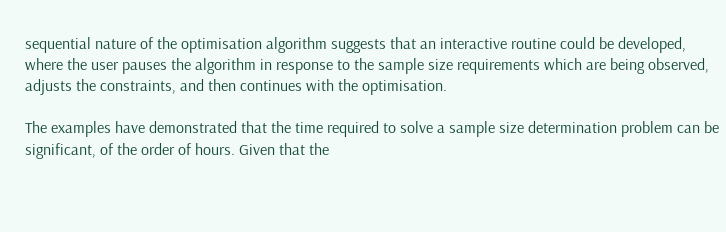sequential nature of the optimisation algorithm suggests that an interactive routine could be developed, where the user pauses the algorithm in response to the sample size requirements which are being observed, adjusts the constraints, and then continues with the optimisation.

The examples have demonstrated that the time required to solve a sample size determination problem can be significant, of the order of hours. Given that the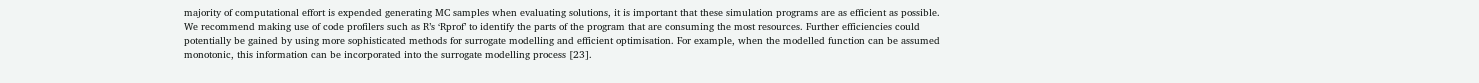majority of computational effort is expended generating MC samples when evaluating solutions, it is important that these simulation programs are as efficient as possible. We recommend making use of code profilers such as R’s ‘Rprof’ to identify the parts of the program that are consuming the most resources. Further efficiencies could potentially be gained by using more sophisticated methods for surrogate modelling and efficient optimisation. For example, when the modelled function can be assumed monotonic, this information can be incorporated into the surrogate modelling process [23].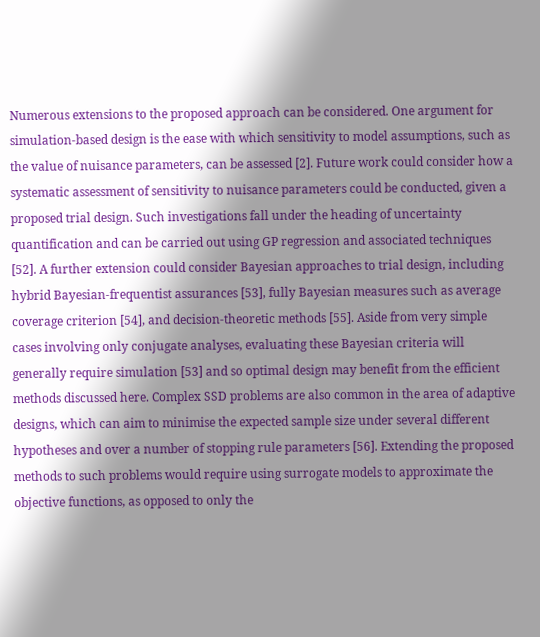Numerous extensions to the proposed approach can be considered. One argument for simulation-based design is the ease with which sensitivity to model assumptions, such as the value of nuisance parameters, can be assessed [2]. Future work could consider how a systematic assessment of sensitivity to nuisance parameters could be conducted, given a proposed trial design. Such investigations fall under the heading of uncertainty quantification and can be carried out using GP regression and associated techniques [52]. A further extension could consider Bayesian approaches to trial design, including hybrid Bayesian-frequentist assurances [53], fully Bayesian measures such as average coverage criterion [54], and decision-theoretic methods [55]. Aside from very simple cases involving only conjugate analyses, evaluating these Bayesian criteria will generally require simulation [53] and so optimal design may benefit from the efficient methods discussed here. Complex SSD problems are also common in the area of adaptive designs, which can aim to minimise the expected sample size under several different hypotheses and over a number of stopping rule parameters [56]. Extending the proposed methods to such problems would require using surrogate models to approximate the objective functions, as opposed to only the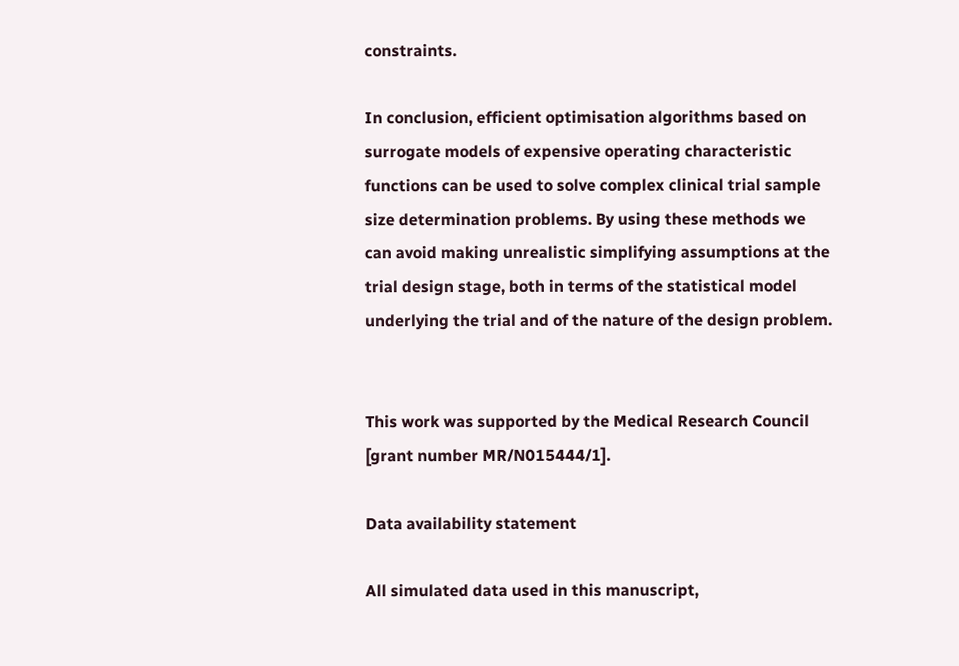constraints.

In conclusion, efficient optimisation algorithms based on surrogate models of expensive operating characteristic functions can be used to solve complex clinical trial sample size determination problems. By using these methods we can avoid making unrealistic simplifying assumptions at the trial design stage, both in terms of the statistical model underlying the trial and of the nature of the design problem.


This work was supported by the Medical Research Council [grant number MR/N015444/1].

Data availability statement

All simulated data used in this manuscript,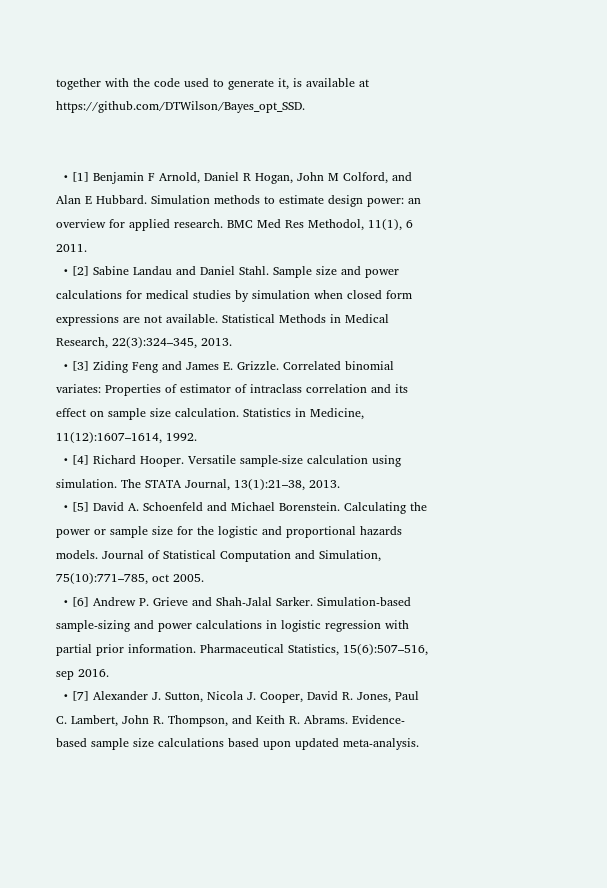together with the code used to generate it, is available at https://github.com/DTWilson/Bayes_opt_SSD.


  • [1] Benjamin F Arnold, Daniel R Hogan, John M Colford, and Alan E Hubbard. Simulation methods to estimate design power: an overview for applied research. BMC Med Res Methodol, 11(1), 6 2011.
  • [2] Sabine Landau and Daniel Stahl. Sample size and power calculations for medical studies by simulation when closed form expressions are not available. Statistical Methods in Medical Research, 22(3):324–345, 2013.
  • [3] Ziding Feng and James E. Grizzle. Correlated binomial variates: Properties of estimator of intraclass correlation and its effect on sample size calculation. Statistics in Medicine, 11(12):1607–1614, 1992.
  • [4] Richard Hooper. Versatile sample-size calculation using simulation. The STATA Journal, 13(1):21–38, 2013.
  • [5] David A. Schoenfeld and Michael Borenstein. Calculating the power or sample size for the logistic and proportional hazards models. Journal of Statistical Computation and Simulation, 75(10):771–785, oct 2005.
  • [6] Andrew P. Grieve and Shah-Jalal Sarker. Simulation-based sample-sizing and power calculations in logistic regression with partial prior information. Pharmaceutical Statistics, 15(6):507–516, sep 2016.
  • [7] Alexander J. Sutton, Nicola J. Cooper, David R. Jones, Paul C. Lambert, John R. Thompson, and Keith R. Abrams. Evidence-based sample size calculations based upon updated meta-analysis.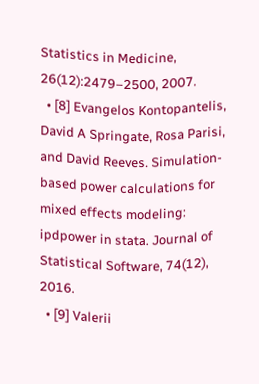Statistics in Medicine, 26(12):2479–2500, 2007.
  • [8] Evangelos Kontopantelis, David A Springate, Rosa Parisi, and David Reeves. Simulation-based power calculations for mixed effects modeling: ipdpower in stata. Journal of Statistical Software, 74(12), 2016.
  • [9] Valerii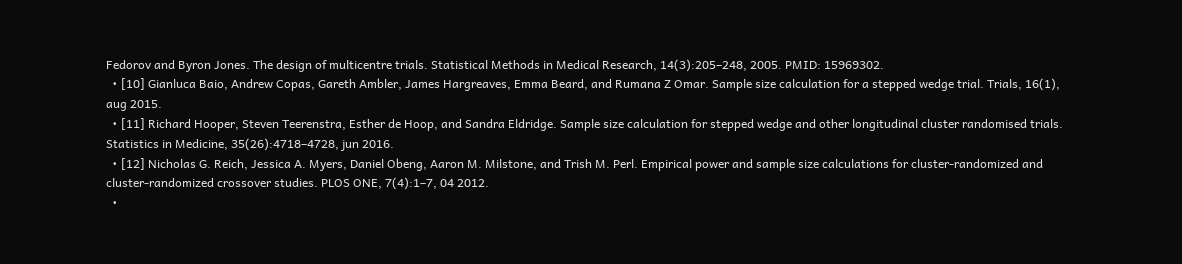Fedorov and Byron Jones. The design of multicentre trials. Statistical Methods in Medical Research, 14(3):205–248, 2005. PMID: 15969302.
  • [10] Gianluca Baio, Andrew Copas, Gareth Ambler, James Hargreaves, Emma Beard, and Rumana Z Omar. Sample size calculation for a stepped wedge trial. Trials, 16(1), aug 2015.
  • [11] Richard Hooper, Steven Teerenstra, Esther de Hoop, and Sandra Eldridge. Sample size calculation for stepped wedge and other longitudinal cluster randomised trials. Statistics in Medicine, 35(26):4718–4728, jun 2016.
  • [12] Nicholas G. Reich, Jessica A. Myers, Daniel Obeng, Aaron M. Milstone, and Trish M. Perl. Empirical power and sample size calculations for cluster-randomized and cluster-randomized crossover studies. PLOS ONE, 7(4):1–7, 04 2012.
  •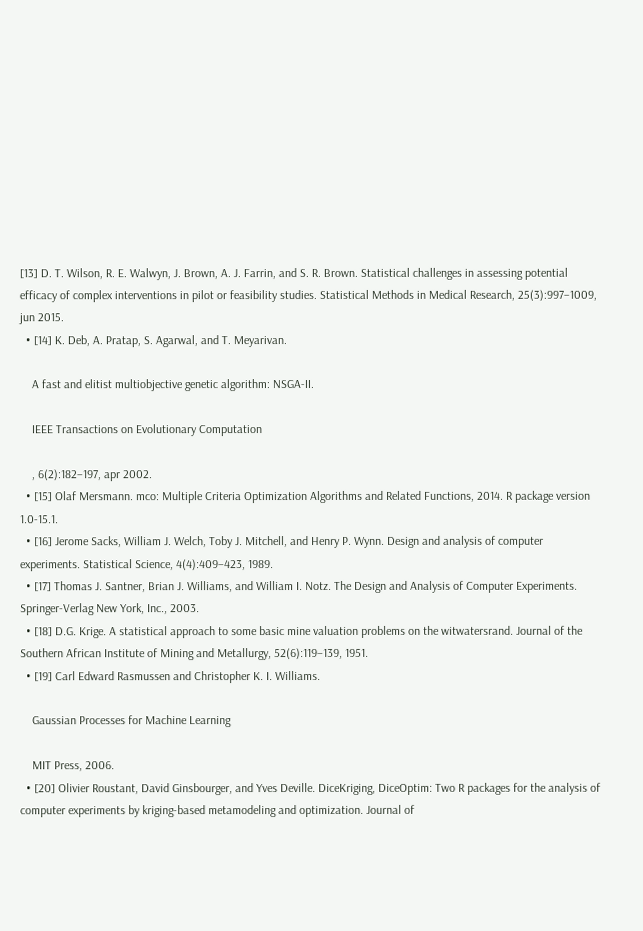[13] D. T. Wilson, R. E. Walwyn, J. Brown, A. J. Farrin, and S. R. Brown. Statistical challenges in assessing potential efficacy of complex interventions in pilot or feasibility studies. Statistical Methods in Medical Research, 25(3):997–1009, jun 2015.
  • [14] K. Deb, A. Pratap, S. Agarwal, and T. Meyarivan.

    A fast and elitist multiobjective genetic algorithm: NSGA-II.

    IEEE Transactions on Evolutionary Computation

    , 6(2):182–197, apr 2002.
  • [15] Olaf Mersmann. mco: Multiple Criteria Optimization Algorithms and Related Functions, 2014. R package version 1.0-15.1.
  • [16] Jerome Sacks, William J. Welch, Toby J. Mitchell, and Henry P. Wynn. Design and analysis of computer experiments. Statistical Science, 4(4):409–423, 1989.
  • [17] Thomas J. Santner, Brian J. Williams, and William I. Notz. The Design and Analysis of Computer Experiments. Springer-Verlag New York, Inc., 2003.
  • [18] D.G. Krige. A statistical approach to some basic mine valuation problems on the witwatersrand. Journal of the Southern African Institute of Mining and Metallurgy, 52(6):119–139, 1951.
  • [19] Carl Edward Rasmussen and Christopher K. I. Williams.

    Gaussian Processes for Machine Learning

    MIT Press, 2006.
  • [20] Olivier Roustant, David Ginsbourger, and Yves Deville. DiceKriging, DiceOptim: Two R packages for the analysis of computer experiments by kriging-based metamodeling and optimization. Journal of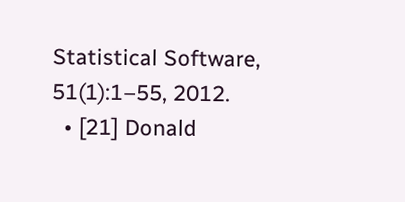Statistical Software, 51(1):1–55, 2012.
  • [21] Donald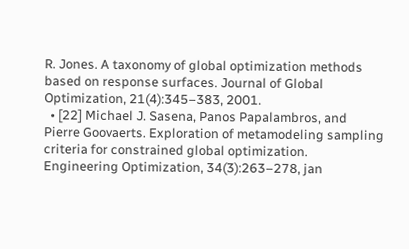R. Jones. A taxonomy of global optimization methods based on response surfaces. Journal of Global Optimization, 21(4):345–383, 2001.
  • [22] Michael J. Sasena, Panos Papalambros, and Pierre Goovaerts. Exploration of metamodeling sampling criteria for constrained global optimization. Engineering Optimization, 34(3):263–278, jan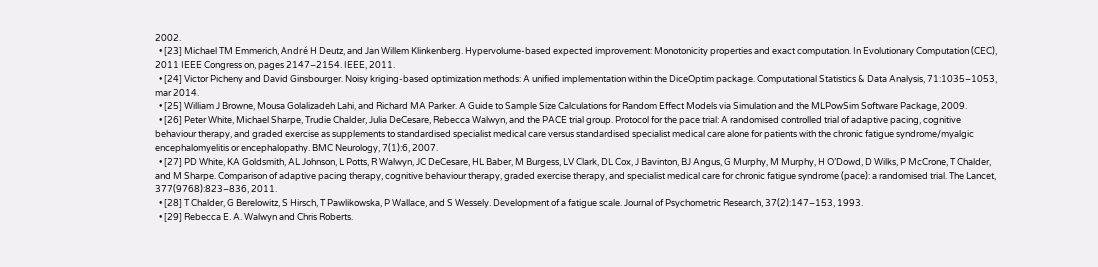2002.
  • [23] Michael TM Emmerich, André H Deutz, and Jan Willem Klinkenberg. Hypervolume-based expected improvement: Monotonicity properties and exact computation. In Evolutionary Computation (CEC), 2011 IEEE Congress on, pages 2147–2154. IEEE, 2011.
  • [24] Victor Picheny and David Ginsbourger. Noisy kriging-based optimization methods: A unified implementation within the DiceOptim package. Computational Statistics & Data Analysis, 71:1035–1053, mar 2014.
  • [25] William J Browne, Mousa Golalizadeh Lahi, and Richard MA Parker. A Guide to Sample Size Calculations for Random Effect Models via Simulation and the MLPowSim Software Package, 2009.
  • [26] Peter White, Michael Sharpe, Trudie Chalder, Julia DeCesare, Rebecca Walwyn, and the PACE trial group. Protocol for the pace trial: A randomised controlled trial of adaptive pacing, cognitive behaviour therapy, and graded exercise as supplements to standardised specialist medical care versus standardised specialist medical care alone for patients with the chronic fatigue syndrome/myalgic encephalomyelitis or encephalopathy. BMC Neurology, 7(1):6, 2007.
  • [27] PD White, KA Goldsmith, AL Johnson, L Potts, R Walwyn, JC DeCesare, HL Baber, M Burgess, LV Clark, DL Cox, J Bavinton, BJ Angus, G Murphy, M Murphy, H O’Dowd, D Wilks, P McCrone, T Chalder, and M Sharpe. Comparison of adaptive pacing therapy, cognitive behaviour therapy, graded exercise therapy, and specialist medical care for chronic fatigue syndrome (pace): a randomised trial. The Lancet, 377(9768):823–836, 2011.
  • [28] T Chalder, G Berelowitz, S Hirsch, T Pawlikowska, P Wallace, and S Wessely. Development of a fatigue scale. Journal of Psychometric Research, 37(2):147–153, 1993.
  • [29] Rebecca E. A. Walwyn and Chris Roberts.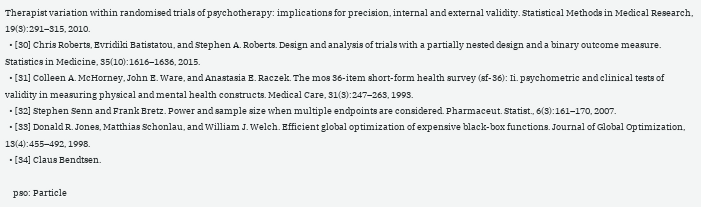Therapist variation within randomised trials of psychotherapy: implications for precision, internal and external validity. Statistical Methods in Medical Research, 19(3):291–315, 2010.
  • [30] Chris Roberts, Evridiki Batistatou, and Stephen A. Roberts. Design and analysis of trials with a partially nested design and a binary outcome measure. Statistics in Medicine, 35(10):1616–1636, 2015.
  • [31] Colleen A. McHorney, John E. Ware, and Anastasia E. Raczek. The mos 36-item short-form health survey (sf-36): Ii. psychometric and clinical tests of validity in measuring physical and mental health constructs. Medical Care, 31(3):247–263, 1993.
  • [32] Stephen Senn and Frank Bretz. Power and sample size when multiple endpoints are considered. Pharmaceut. Statist., 6(3):161–170, 2007.
  • [33] Donald R. Jones, Matthias Schonlau, and William J. Welch. Efficient global optimization of expensive black-box functions. Journal of Global Optimization, 13(4):455–492, 1998.
  • [34] Claus Bendtsen.

    pso: Particle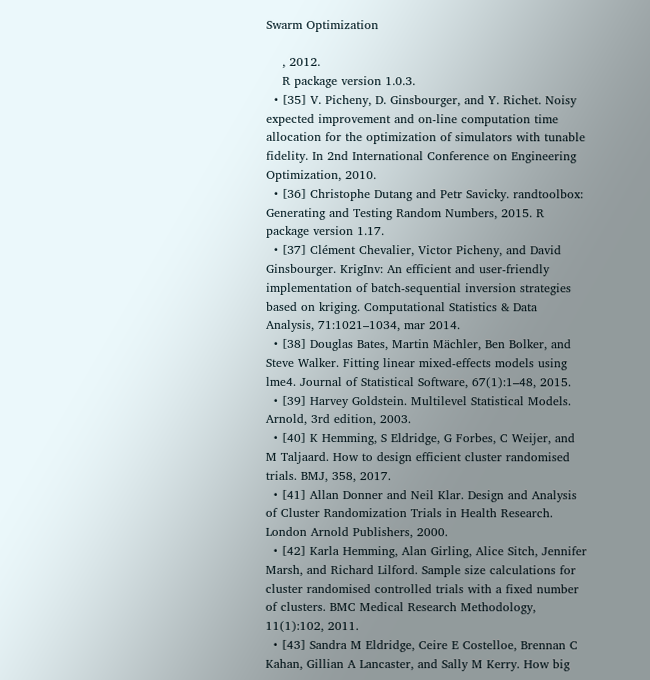Swarm Optimization

    , 2012.
    R package version 1.0.3.
  • [35] V. Picheny, D. Ginsbourger, and Y. Richet. Noisy expected improvement and on-line computation time allocation for the optimization of simulators with tunable fidelity. In 2nd International Conference on Engineering Optimization, 2010.
  • [36] Christophe Dutang and Petr Savicky. randtoolbox: Generating and Testing Random Numbers, 2015. R package version 1.17.
  • [37] Clément Chevalier, Victor Picheny, and David Ginsbourger. KrigInv: An efficient and user-friendly implementation of batch-sequential inversion strategies based on kriging. Computational Statistics & Data Analysis, 71:1021–1034, mar 2014.
  • [38] Douglas Bates, Martin Mächler, Ben Bolker, and Steve Walker. Fitting linear mixed-effects models using lme4. Journal of Statistical Software, 67(1):1–48, 2015.
  • [39] Harvey Goldstein. Multilevel Statistical Models. Arnold, 3rd edition, 2003.
  • [40] K Hemming, S Eldridge, G Forbes, C Weijer, and M Taljaard. How to design efficient cluster randomised trials. BMJ, 358, 2017.
  • [41] Allan Donner and Neil Klar. Design and Analysis of Cluster Randomization Trials in Health Research. London Arnold Publishers, 2000.
  • [42] Karla Hemming, Alan Girling, Alice Sitch, Jennifer Marsh, and Richard Lilford. Sample size calculations for cluster randomised controlled trials with a fixed number of clusters. BMC Medical Research Methodology, 11(1):102, 2011.
  • [43] Sandra M Eldridge, Ceire E Costelloe, Brennan C Kahan, Gillian A Lancaster, and Sally M Kerry. How big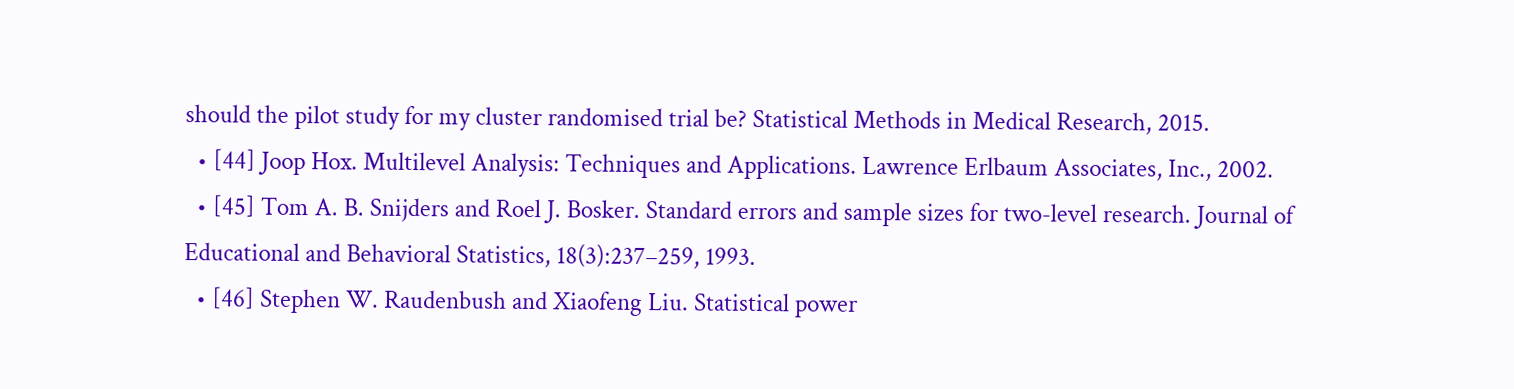should the pilot study for my cluster randomised trial be? Statistical Methods in Medical Research, 2015.
  • [44] Joop Hox. Multilevel Analysis: Techniques and Applications. Lawrence Erlbaum Associates, Inc., 2002.
  • [45] Tom A. B. Snijders and Roel J. Bosker. Standard errors and sample sizes for two-level research. Journal of Educational and Behavioral Statistics, 18(3):237–259, 1993.
  • [46] Stephen W. Raudenbush and Xiaofeng Liu. Statistical power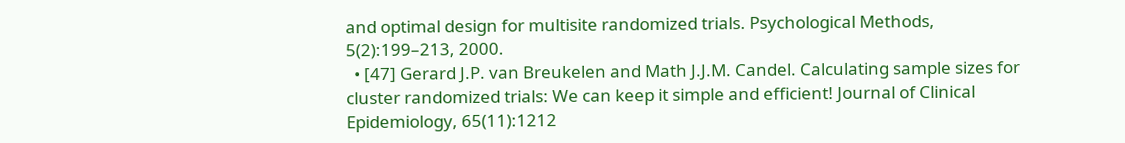and optimal design for multisite randomized trials. Psychological Methods, 5(2):199–213, 2000.
  • [47] Gerard J.P. van Breukelen and Math J.J.M. Candel. Calculating sample sizes for cluster randomized trials: We can keep it simple and efficient! Journal of Clinical Epidemiology, 65(11):1212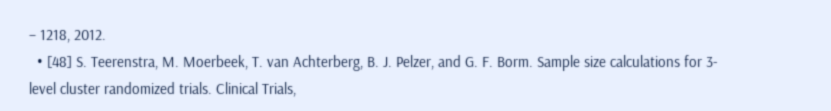– 1218, 2012.
  • [48] S. Teerenstra, M. Moerbeek, T. van Achterberg, B. J. Pelzer, and G. F. Borm. Sample size calculations for 3-level cluster randomized trials. Clinical Trials,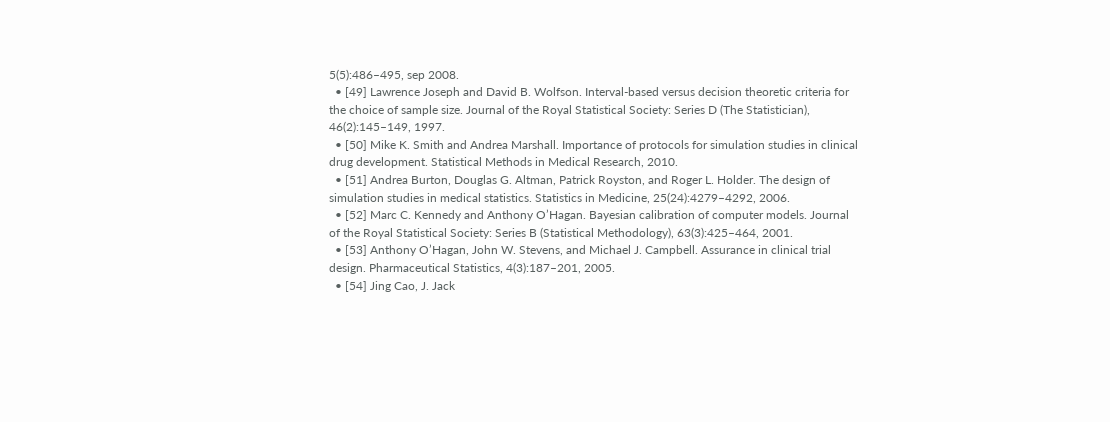5(5):486–495, sep 2008.
  • [49] Lawrence Joseph and David B. Wolfson. Interval-based versus decision theoretic criteria for the choice of sample size. Journal of the Royal Statistical Society: Series D (The Statistician), 46(2):145–149, 1997.
  • [50] Mike K. Smith and Andrea Marshall. Importance of protocols for simulation studies in clinical drug development. Statistical Methods in Medical Research, 2010.
  • [51] Andrea Burton, Douglas G. Altman, Patrick Royston, and Roger L. Holder. The design of simulation studies in medical statistics. Statistics in Medicine, 25(24):4279–4292, 2006.
  • [52] Marc C. Kennedy and Anthony O’Hagan. Bayesian calibration of computer models. Journal of the Royal Statistical Society: Series B (Statistical Methodology), 63(3):425–464, 2001.
  • [53] Anthony O’Hagan, John W. Stevens, and Michael J. Campbell. Assurance in clinical trial design. Pharmaceutical Statistics, 4(3):187–201, 2005.
  • [54] Jing Cao, J. Jack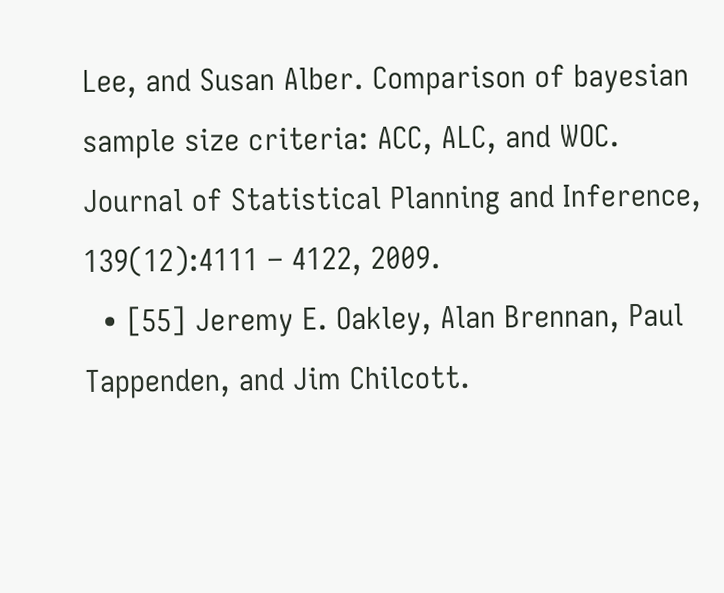Lee, and Susan Alber. Comparison of bayesian sample size criteria: ACC, ALC, and WOC. Journal of Statistical Planning and Inference, 139(12):4111 – 4122, 2009.
  • [55] Jeremy E. Oakley, Alan Brennan, Paul Tappenden, and Jim Chilcott.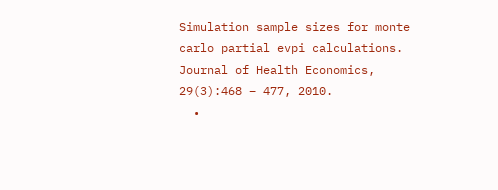Simulation sample sizes for monte carlo partial evpi calculations. Journal of Health Economics, 29(3):468 – 477, 2010.
  •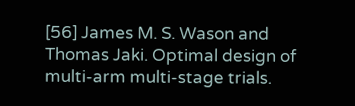[56] James M. S. Wason and Thomas Jaki. Optimal design of multi-arm multi-stage trials.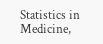Statistics in Medicine,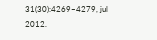31(30):4269–4279, jul 2012.